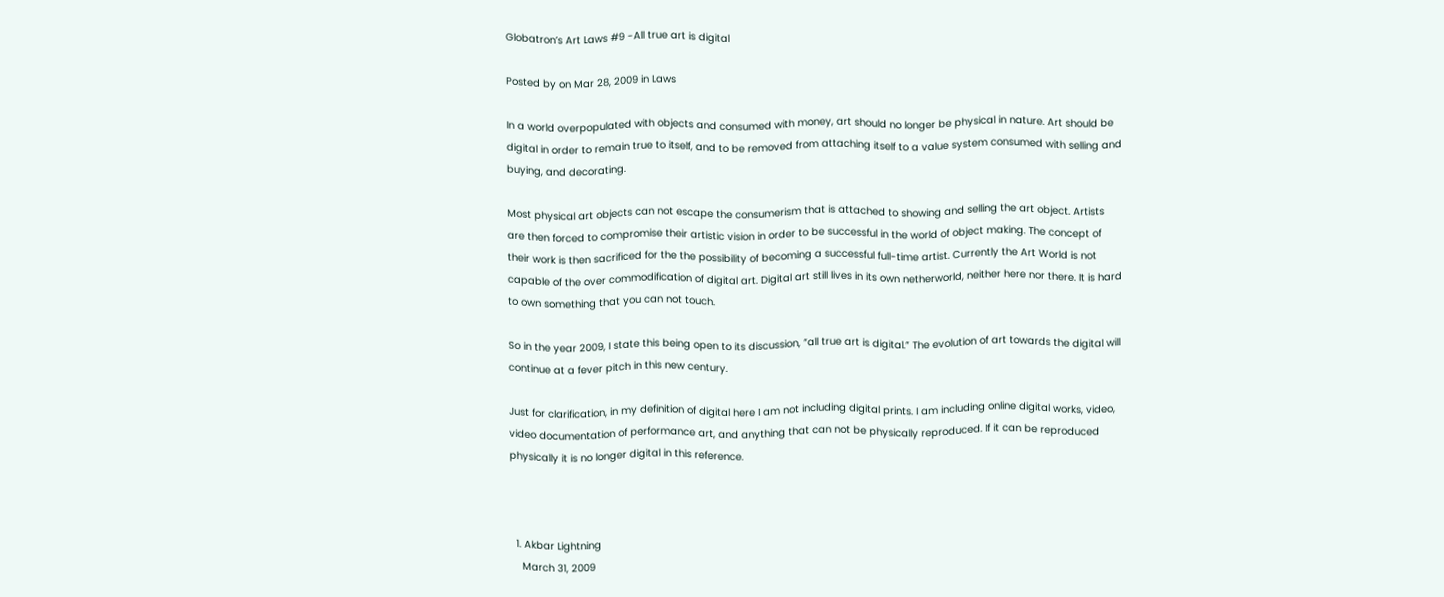Globatron’s Art Laws #9 -All true art is digital

Posted by on Mar 28, 2009 in Laws

In a world overpopulated with objects and consumed with money, art should no longer be physical in nature. Art should be digital in order to remain true to itself, and to be removed from attaching itself to a value system consumed with selling and buying, and decorating.

Most physical art objects can not escape the consumerism that is attached to showing and selling the art object. Artists are then forced to compromise their artistic vision in order to be successful in the world of object making. The concept of their work is then sacrificed for the the possibility of becoming a successful full-time artist. Currently the Art World is not capable of the over commodification of digital art. Digital art still lives in its own netherworld, neither here nor there. It is hard to own something that you can not touch.

So in the year 2009, I state this being open to its discussion, “all true art is digital.” The evolution of art towards the digital will continue at a fever pitch in this new century.

Just for clarification, in my definition of digital here I am not including digital prints. I am including online digital works, video, video documentation of performance art, and anything that can not be physically reproduced. If it can be reproduced physically it is no longer digital in this reference.



  1. Akbar Lightning
    March 31, 2009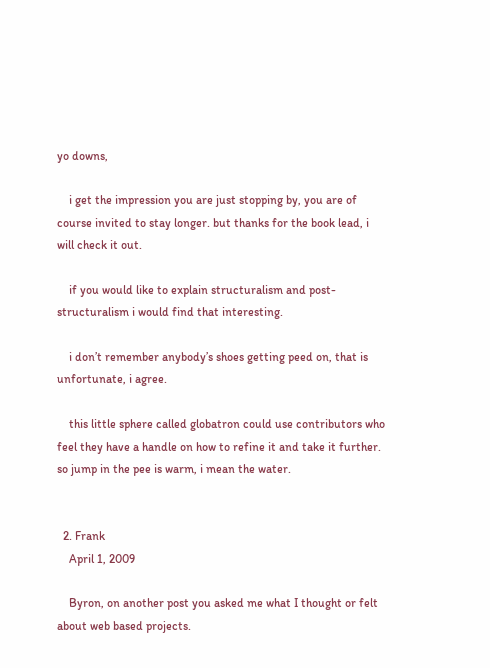yo downs,

    i get the impression you are just stopping by, you are of course invited to stay longer. but thanks for the book lead, i will check it out.

    if you would like to explain structuralism and post-structuralism i would find that interesting.

    i don’t remember anybody’s shoes getting peed on, that is unfortunate, i agree.

    this little sphere called globatron could use contributors who feel they have a handle on how to refine it and take it further. so jump in the pee is warm, i mean the water.


  2. Frank
    April 1, 2009

    Byron, on another post you asked me what I thought or felt about web based projects.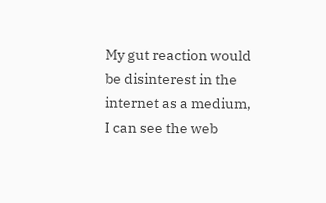My gut reaction would be disinterest in the internet as a medium, I can see the web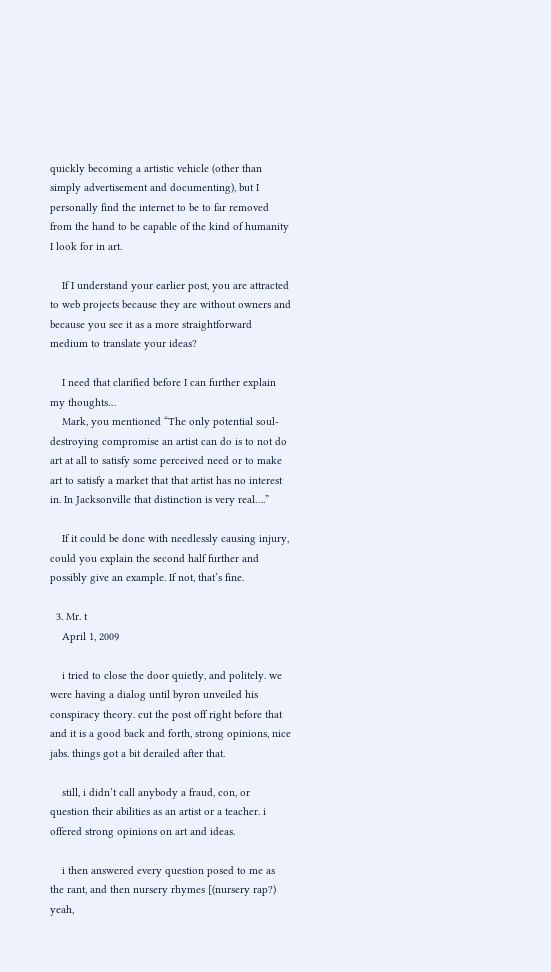quickly becoming a artistic vehicle (other than simply advertisement and documenting), but I personally find the internet to be to far removed from the hand to be capable of the kind of humanity I look for in art.

    If I understand your earlier post, you are attracted to web projects because they are without owners and because you see it as a more straightforward medium to translate your ideas?

    I need that clarified before I can further explain my thoughts…
    Mark, you mentioned “The only potential soul-destroying compromise an artist can do is to not do art at all to satisfy some perceived need or to make art to satisfy a market that that artist has no interest in. In Jacksonville that distinction is very real….”

    If it could be done with needlessly causing injury, could you explain the second half further and possibly give an example. If not, that’s fine.

  3. Mr. t
    April 1, 2009

    i tried to close the door quietly, and politely. we were having a dialog until byron unveiled his conspiracy theory. cut the post off right before that and it is a good back and forth, strong opinions, nice jabs. things got a bit derailed after that.

    still, i didn’t call anybody a fraud, con, or question their abilities as an artist or a teacher. i offered strong opinions on art and ideas.

    i then answered every question posed to me as the rant, and then nursery rhymes [(nursery rap?) yeah,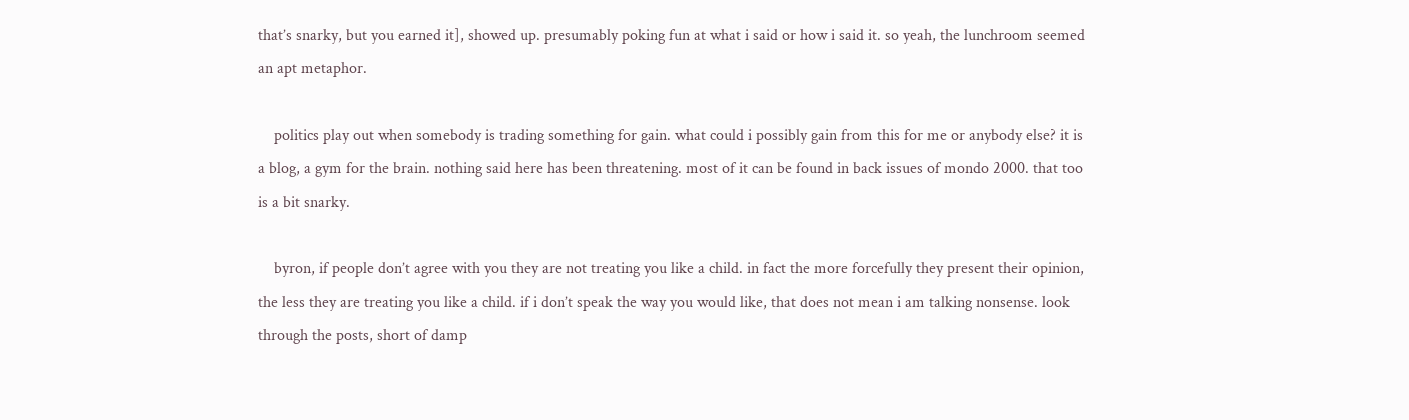that’s snarky, but you earned it], showed up. presumably poking fun at what i said or how i said it. so yeah, the lunchroom seemed an apt metaphor.

    politics play out when somebody is trading something for gain. what could i possibly gain from this for me or anybody else? it is a blog, a gym for the brain. nothing said here has been threatening. most of it can be found in back issues of mondo 2000. that too is a bit snarky.

    byron, if people don’t agree with you they are not treating you like a child. in fact the more forcefully they present their opinion, the less they are treating you like a child. if i don’t speak the way you would like, that does not mean i am talking nonsense. look through the posts, short of damp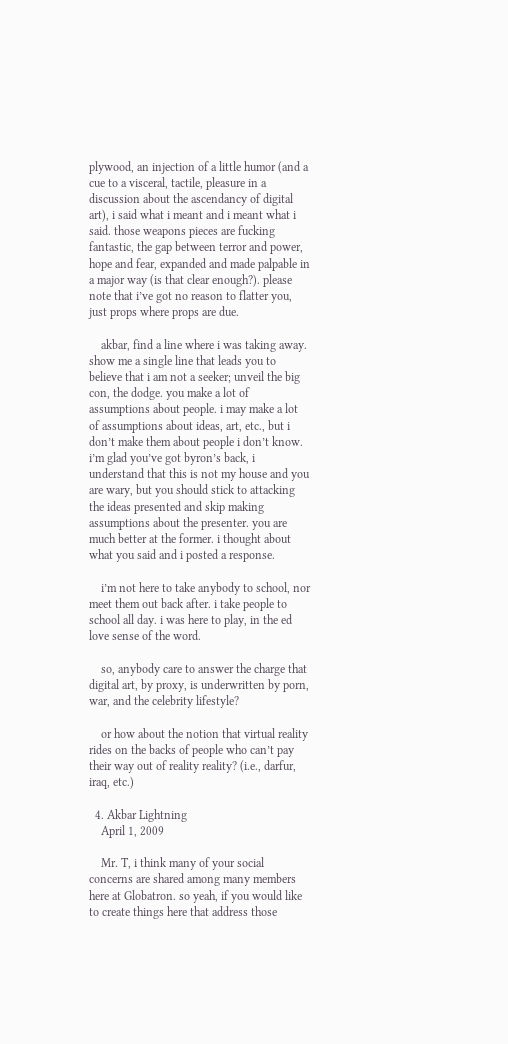plywood, an injection of a little humor (and a cue to a visceral, tactile, pleasure in a discussion about the ascendancy of digital art), i said what i meant and i meant what i said. those weapons pieces are fucking fantastic, the gap between terror and power, hope and fear, expanded and made palpable in a major way (is that clear enough?). please note that i’ve got no reason to flatter you, just props where props are due.

    akbar, find a line where i was taking away. show me a single line that leads you to believe that i am not a seeker; unveil the big con, the dodge. you make a lot of assumptions about people. i may make a lot of assumptions about ideas, art, etc., but i don’t make them about people i don’t know. i’m glad you’ve got byron’s back, i understand that this is not my house and you are wary, but you should stick to attacking the ideas presented and skip making assumptions about the presenter. you are much better at the former. i thought about what you said and i posted a response.

    i’m not here to take anybody to school, nor meet them out back after. i take people to school all day. i was here to play, in the ed love sense of the word.

    so, anybody care to answer the charge that digital art, by proxy, is underwritten by porn, war, and the celebrity lifestyle?

    or how about the notion that virtual reality rides on the backs of people who can’t pay their way out of reality reality? (i.e., darfur, iraq, etc.)

  4. Akbar Lightning
    April 1, 2009

    Mr. T, i think many of your social concerns are shared among many members here at Globatron. so yeah, if you would like to create things here that address those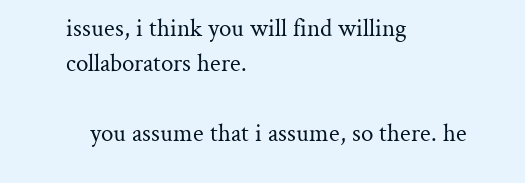issues, i think you will find willing collaborators here.

    you assume that i assume, so there. he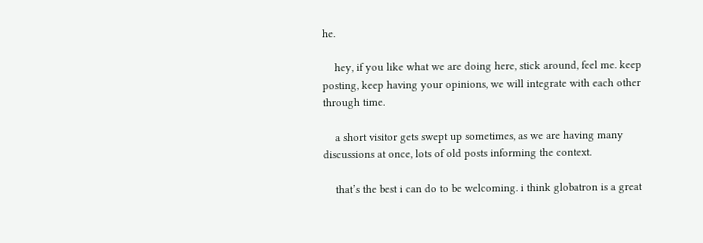he.

    hey, if you like what we are doing here, stick around, feel me. keep posting, keep having your opinions, we will integrate with each other through time.

    a short visitor gets swept up sometimes, as we are having many discussions at once, lots of old posts informing the context.

    that’s the best i can do to be welcoming. i think globatron is a great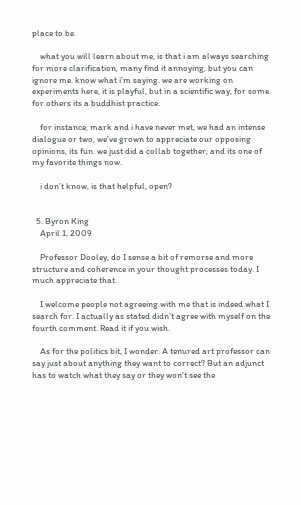place to be.

    what you will learn about me, is that i am always searching for more clarification, many find it annoying, but you can ignore me. know what i’m saying. we are working on experiments here, it is playful, but in a scientific way, for some. for others its a buddhist practice.

    for instance, mark and i have never met, we had an intense dialogue or two, we’ve grown to appreciate our opposing opinions, its fun. we just did a collab together, and its one of my favorite things now.

    i don’t know, is that helpful, open?


  5. Byron King
    April 1, 2009

    Professor Dooley, do I sense a bit of remorse and more structure and coherence in your thought processes today. I much appreciate that.

    I welcome people not agreeing with me that is indeed what I search for. I actually as stated didn’t agree with myself on the fourth comment. Read it if you wish.

    As for the politics bit, I wonder. A tenured art professor can say just about anything they want to correct? But an adjunct has to watch what they say or they won’t see the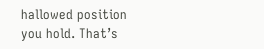hallowed position you hold. That’s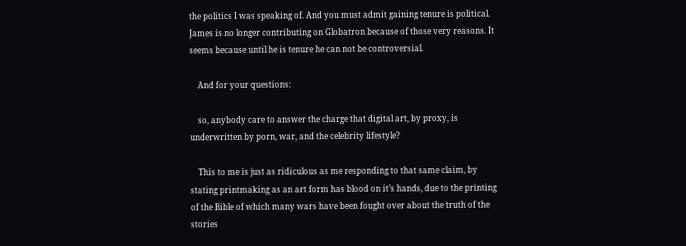the politics I was speaking of. And you must admit gaining tenure is political. James is no longer contributing on Globatron because of those very reasons. It seems because until he is tenure he can not be controversial.

    And for your questions:

    so, anybody care to answer the charge that digital art, by proxy, is underwritten by porn, war, and the celebrity lifestyle?

    This to me is just as ridiculous as me responding to that same claim, by stating printmaking as an art form has blood on it’s hands, due to the printing of the Bible of which many wars have been fought over about the truth of the stories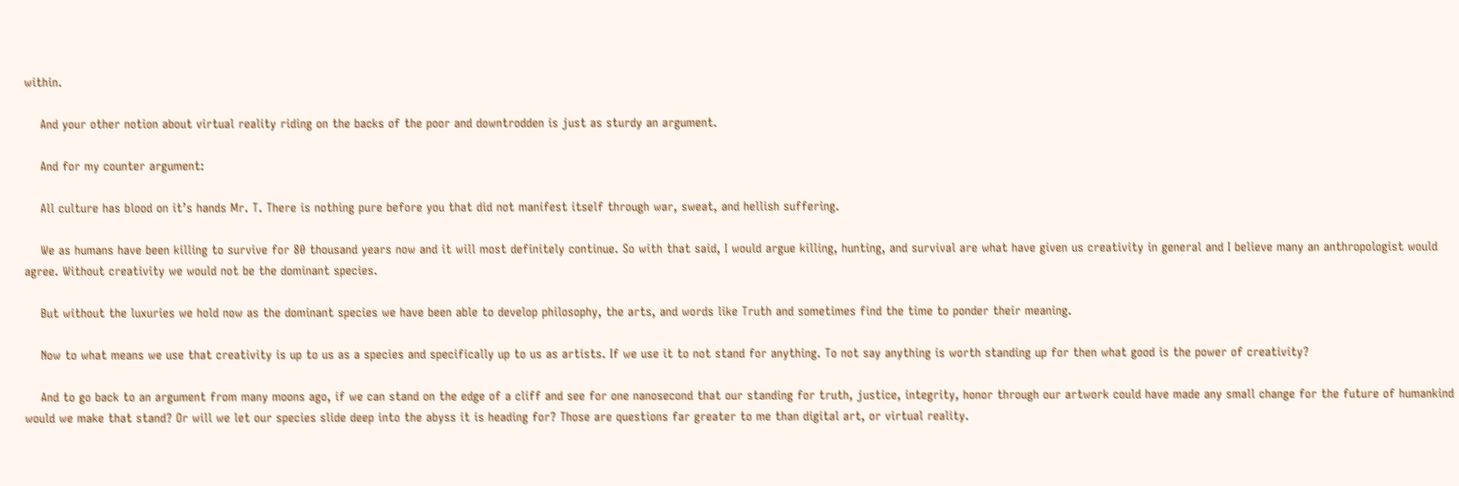within.

    And your other notion about virtual reality riding on the backs of the poor and downtrodden is just as sturdy an argument.

    And for my counter argument:

    All culture has blood on it’s hands Mr. T. There is nothing pure before you that did not manifest itself through war, sweat, and hellish suffering.

    We as humans have been killing to survive for 80 thousand years now and it will most definitely continue. So with that said, I would argue killing, hunting, and survival are what have given us creativity in general and I believe many an anthropologist would agree. Without creativity we would not be the dominant species.

    But without the luxuries we hold now as the dominant species we have been able to develop philosophy, the arts, and words like Truth and sometimes find the time to ponder their meaning.

    Now to what means we use that creativity is up to us as a species and specifically up to us as artists. If we use it to not stand for anything. To not say anything is worth standing up for then what good is the power of creativity?

    And to go back to an argument from many moons ago, if we can stand on the edge of a cliff and see for one nanosecond that our standing for truth, justice, integrity, honor through our artwork could have made any small change for the future of humankind would we make that stand? Or will we let our species slide deep into the abyss it is heading for? Those are questions far greater to me than digital art, or virtual reality.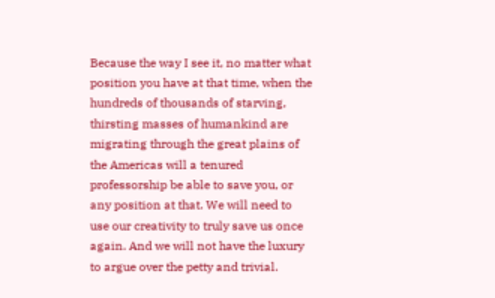Because the way I see it, no matter what position you have at that time, when the hundreds of thousands of starving, thirsting masses of humankind are migrating through the great plains of the Americas will a tenured professorship be able to save you, or any position at that. We will need to use our creativity to truly save us once again. And we will not have the luxury to argue over the petty and trivial.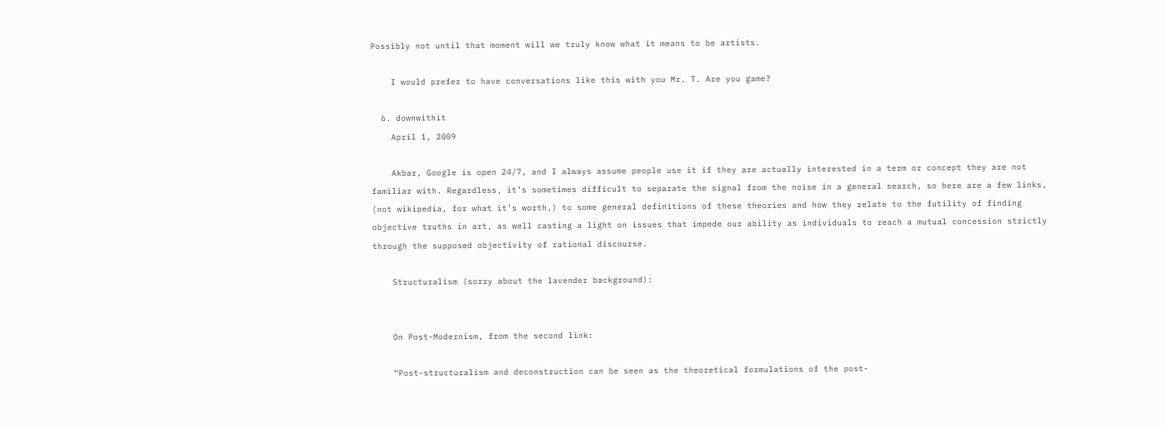Possibly not until that moment will we truly know what it means to be artists.

    I would prefer to have conversations like this with you Mr. T. Are you game?

  6. downwithit
    April 1, 2009

    Akbar, Google is open 24/7, and I always assume people use it if they are actually interested in a term or concept they are not familiar with. Regardless, it’s sometimes difficult to separate the signal from the noise in a general search, so here are a few links, (not wikipedia, for what it’s worth,) to some general definitions of these theories and how they relate to the futility of finding objective truths in art, as well casting a light on issues that impede our ability as individuals to reach a mutual concession strictly through the supposed objectivity of rational discourse.

    Structuralism (sorry about the lavender background):


    On Post-Modernism, from the second link:

    “Post-structuralism and deconstruction can be seen as the theoretical formulations of the post-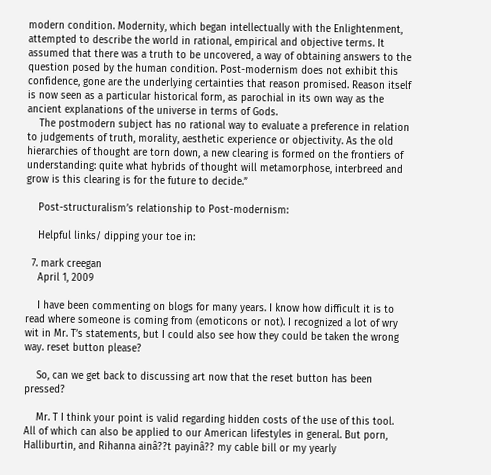modern condition. Modernity, which began intellectually with the Enlightenment, attempted to describe the world in rational, empirical and objective terms. It assumed that there was a truth to be uncovered, a way of obtaining answers to the question posed by the human condition. Post-modernism does not exhibit this confidence, gone are the underlying certainties that reason promised. Reason itself is now seen as a particular historical form, as parochial in its own way as the ancient explanations of the universe in terms of Gods.
    The postmodern subject has no rational way to evaluate a preference in relation to judgements of truth, morality, aesthetic experience or objectivity. As the old hierarchies of thought are torn down, a new clearing is formed on the frontiers of understanding: quite what hybrids of thought will metamorphose, interbreed and grow is this clearing is for the future to decide.”

    Post-structuralism’s relationship to Post-modernism:

    Helpful links/ dipping your toe in:

  7. mark creegan
    April 1, 2009

    I have been commenting on blogs for many years. I know how difficult it is to read where someone is coming from (emoticons or not). I recognized a lot of wry wit in Mr. T’s statements, but I could also see how they could be taken the wrong way. reset button please?

    So, can we get back to discussing art now that the reset button has been pressed?

    Mr. T I think your point is valid regarding hidden costs of the use of this tool. All of which can also be applied to our American lifestyles in general. But porn, Halliburtin, and Rihanna ainâ??t payinâ?? my cable bill or my yearly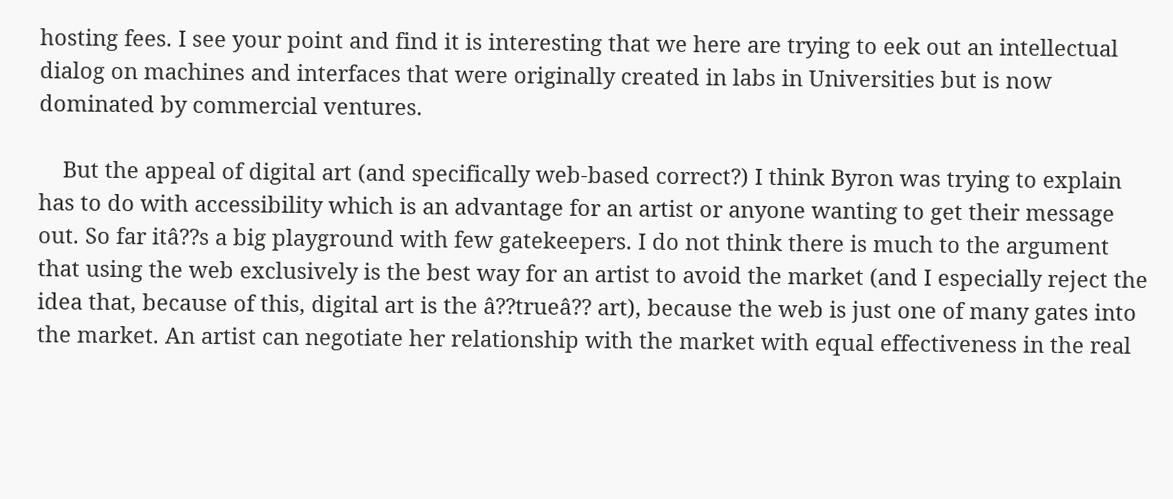hosting fees. I see your point and find it is interesting that we here are trying to eek out an intellectual dialog on machines and interfaces that were originally created in labs in Universities but is now dominated by commercial ventures.

    But the appeal of digital art (and specifically web-based correct?) I think Byron was trying to explain has to do with accessibility which is an advantage for an artist or anyone wanting to get their message out. So far itâ??s a big playground with few gatekeepers. I do not think there is much to the argument that using the web exclusively is the best way for an artist to avoid the market (and I especially reject the idea that, because of this, digital art is the â??trueâ?? art), because the web is just one of many gates into the market. An artist can negotiate her relationship with the market with equal effectiveness in the real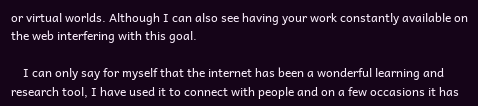or virtual worlds. Although I can also see having your work constantly available on the web interfering with this goal.

    I can only say for myself that the internet has been a wonderful learning and research tool, I have used it to connect with people and on a few occasions it has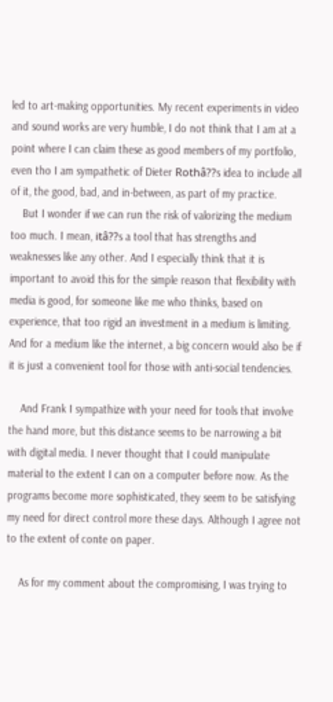led to art-making opportunities. My recent experiments in video and sound works are very humble, I do not think that I am at a point where I can claim these as good members of my portfolio, even tho I am sympathetic of Dieter Rothâ??s idea to include all of it, the good, bad, and in-between, as part of my practice.
    But I wonder if we can run the risk of valorizing the medium too much. I mean, itâ??s a tool that has strengths and weaknesses like any other. And I especially think that it is important to avoid this for the simple reason that flexibility with media is good, for someone like me who thinks, based on experience, that too rigid an investment in a medium is limiting. And for a medium like the internet, a big concern would also be if it is just a convenient tool for those with anti-social tendencies.

    And Frank I sympathize with your need for tools that involve the hand more, but this distance seems to be narrowing a bit with digital media. I never thought that I could manipulate material to the extent I can on a computer before now. As the programs become more sophisticated, they seem to be satisfying my need for direct control more these days. Although I agree not to the extent of conte on paper.

    As for my comment about the compromising, I was trying to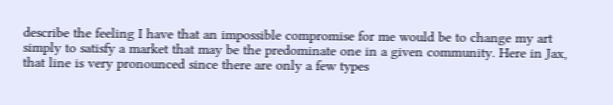describe the feeling I have that an impossible compromise for me would be to change my art simply to satisfy a market that may be the predominate one in a given community. Here in Jax, that line is very pronounced since there are only a few types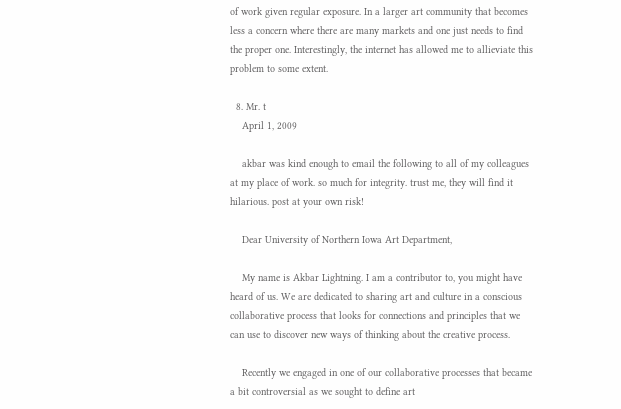of work given regular exposure. In a larger art community that becomes less a concern where there are many markets and one just needs to find the proper one. Interestingly, the internet has allowed me to allieviate this problem to some extent.

  8. Mr. t
    April 1, 2009

    akbar was kind enough to email the following to all of my colleagues at my place of work. so much for integrity. trust me, they will find it hilarious. post at your own risk!

    Dear University of Northern Iowa Art Department,

    My name is Akbar Lightning. I am a contributor to, you might have heard of us. We are dedicated to sharing art and culture in a conscious collaborative process that looks for connections and principles that we can use to discover new ways of thinking about the creative process.

    Recently we engaged in one of our collaborative processes that became a bit controversial as we sought to define art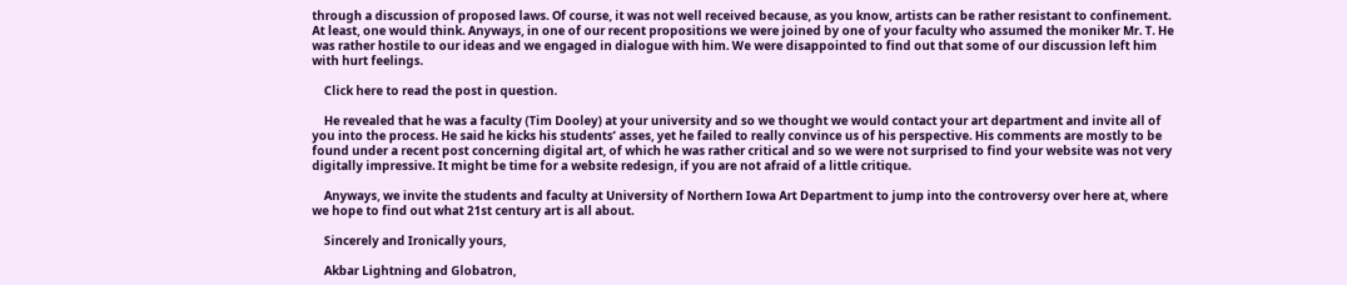through a discussion of proposed laws. Of course, it was not well received because, as you know, artists can be rather resistant to confinement. At least, one would think. Anyways, in one of our recent propositions we were joined by one of your faculty who assumed the moniker Mr. T. He was rather hostile to our ideas and we engaged in dialogue with him. We were disappointed to find out that some of our discussion left him with hurt feelings.

    Click here to read the post in question.

    He revealed that he was a faculty (Tim Dooley) at your university and so we thought we would contact your art department and invite all of you into the process. He said he kicks his students’ asses, yet he failed to really convince us of his perspective. His comments are mostly to be found under a recent post concerning digital art, of which he was rather critical and so we were not surprised to find your website was not very digitally impressive. It might be time for a website redesign, if you are not afraid of a little critique.

    Anyways, we invite the students and faculty at University of Northern Iowa Art Department to jump into the controversy over here at, where we hope to find out what 21st century art is all about.

    Sincerely and Ironically yours,

    Akbar Lightning and Globatron,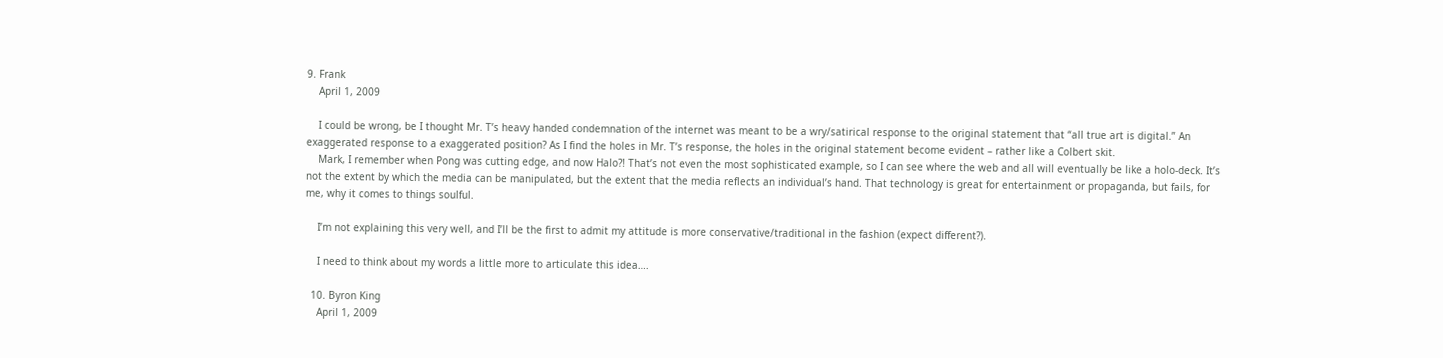9. Frank
    April 1, 2009

    I could be wrong, be I thought Mr. T’s heavy handed condemnation of the internet was meant to be a wry/satirical response to the original statement that “all true art is digital.” An exaggerated response to a exaggerated position? As I find the holes in Mr. T’s response, the holes in the original statement become evident – rather like a Colbert skit.
    Mark, I remember when Pong was cutting edge, and now Halo?! That’s not even the most sophisticated example, so I can see where the web and all will eventually be like a holo-deck. It’s not the extent by which the media can be manipulated, but the extent that the media reflects an individual’s hand. That technology is great for entertainment or propaganda, but fails, for me, why it comes to things soulful.

    I’m not explaining this very well, and I’ll be the first to admit my attitude is more conservative/traditional in the fashion (expect different?).

    I need to think about my words a little more to articulate this idea….

  10. Byron King
    April 1, 2009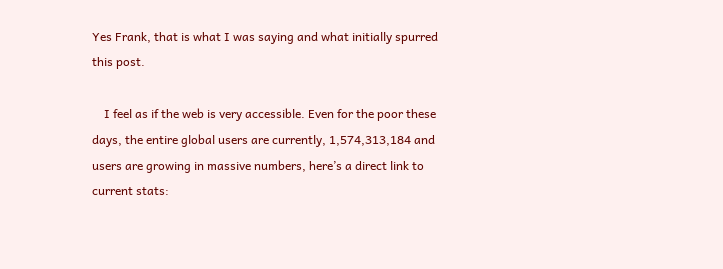Yes Frank, that is what I was saying and what initially spurred this post.

    I feel as if the web is very accessible. Even for the poor these days, the entire global users are currently, 1,574,313,184 and users are growing in massive numbers, here’s a direct link to current stats: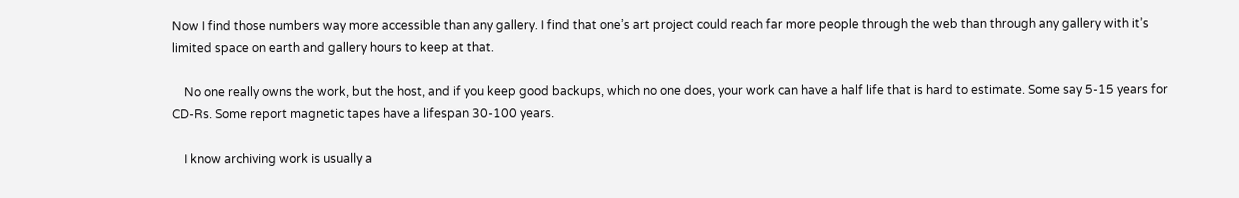Now I find those numbers way more accessible than any gallery. I find that one’s art project could reach far more people through the web than through any gallery with it’s limited space on earth and gallery hours to keep at that.

    No one really owns the work, but the host, and if you keep good backups, which no one does, your work can have a half life that is hard to estimate. Some say 5-15 years for CD-Rs. Some report magnetic tapes have a lifespan 30-100 years.

    I know archiving work is usually a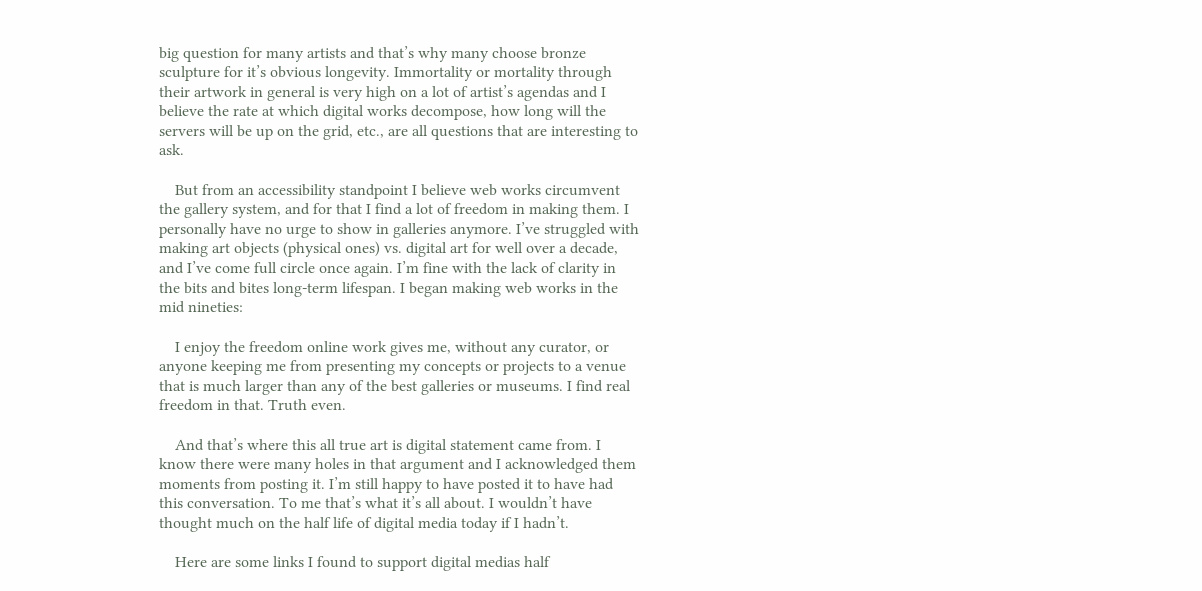big question for many artists and that’s why many choose bronze sculpture for it’s obvious longevity. Immortality or mortality through their artwork in general is very high on a lot of artist’s agendas and I believe the rate at which digital works decompose, how long will the servers will be up on the grid, etc., are all questions that are interesting to ask.

    But from an accessibility standpoint I believe web works circumvent the gallery system, and for that I find a lot of freedom in making them. I personally have no urge to show in galleries anymore. I’ve struggled with making art objects (physical ones) vs. digital art for well over a decade, and I’ve come full circle once again. I’m fine with the lack of clarity in the bits and bites long-term lifespan. I began making web works in the mid nineties:

    I enjoy the freedom online work gives me, without any curator, or anyone keeping me from presenting my concepts or projects to a venue that is much larger than any of the best galleries or museums. I find real freedom in that. Truth even.

    And that’s where this all true art is digital statement came from. I know there were many holes in that argument and I acknowledged them moments from posting it. I’m still happy to have posted it to have had this conversation. To me that’s what it’s all about. I wouldn’t have thought much on the half life of digital media today if I hadn’t.

    Here are some links I found to support digital medias half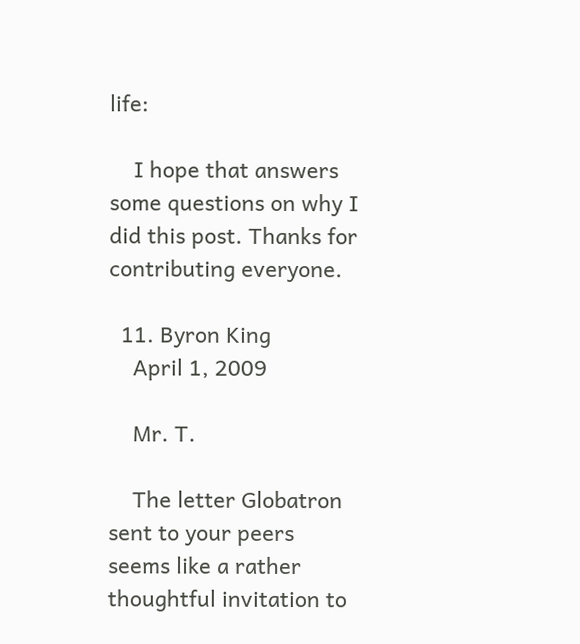life:

    I hope that answers some questions on why I did this post. Thanks for contributing everyone.

  11. Byron King
    April 1, 2009

    Mr. T.

    The letter Globatron sent to your peers seems like a rather thoughtful invitation to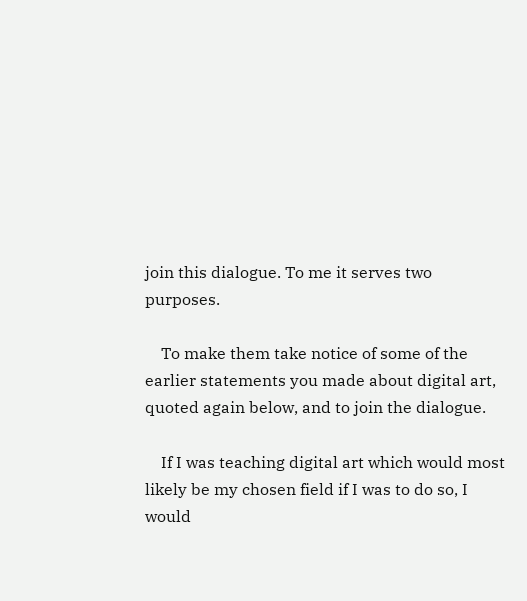join this dialogue. To me it serves two purposes.

    To make them take notice of some of the earlier statements you made about digital art, quoted again below, and to join the dialogue.

    If I was teaching digital art which would most likely be my chosen field if I was to do so, I would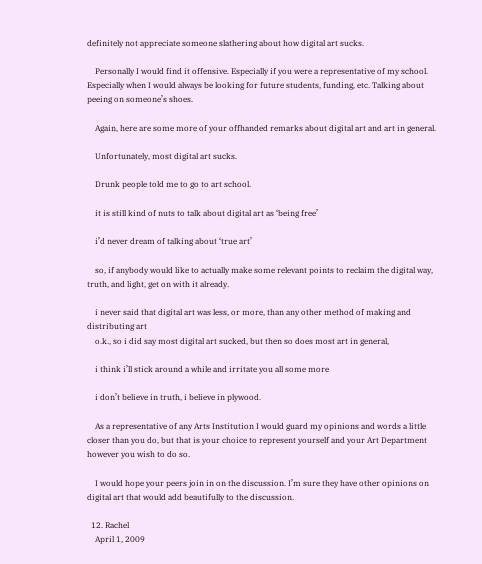definitely not appreciate someone slathering about how digital art sucks.

    Personally I would find it offensive. Especially if you were a representative of my school. Especially when I would always be looking for future students, funding, etc. Talking about peeing on someone’s shoes.

    Again, here are some more of your offhanded remarks about digital art and art in general.

    Unfortunately, most digital art sucks.

    Drunk people told me to go to art school.

    it is still kind of nuts to talk about digital art as ‘being free’

    i’d never dream of talking about ‘true art’

    so, if anybody would like to actually make some relevant points to reclaim the digital way, truth, and light, get on with it already.

    i never said that digital art was less, or more, than any other method of making and distributing art
    o.k., so i did say most digital art sucked, but then so does most art in general,

    i think i’ll stick around a while and irritate you all some more

    i don’t believe in truth, i believe in plywood.

    As a representative of any Arts Institution I would guard my opinions and words a little closer than you do, but that is your choice to represent yourself and your Art Department however you wish to do so.

    I would hope your peers join in on the discussion. I’m sure they have other opinions on digital art that would add beautifully to the discussion.

  12. Rachel
    April 1, 2009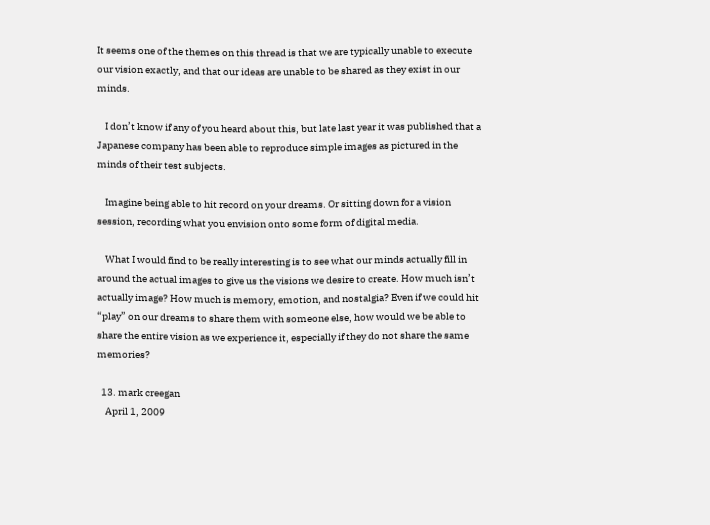It seems one of the themes on this thread is that we are typically unable to execute our vision exactly, and that our ideas are unable to be shared as they exist in our minds.

    I don’t know if any of you heard about this, but late last year it was published that a Japanese company has been able to reproduce simple images as pictured in the minds of their test subjects.

    Imagine being able to hit record on your dreams. Or sitting down for a vision session, recording what you envision onto some form of digital media.

    What I would find to be really interesting is to see what our minds actually fill in around the actual images to give us the visions we desire to create. How much isn’t actually image? How much is memory, emotion, and nostalgia? Even if we could hit “play” on our dreams to share them with someone else, how would we be able to share the entire vision as we experience it, especially if they do not share the same memories?

  13. mark creegan
    April 1, 2009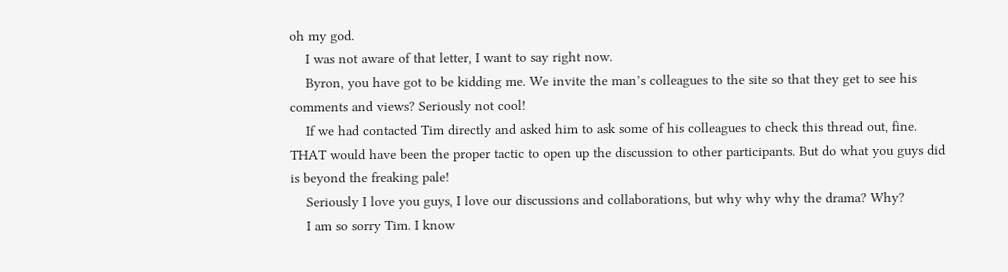oh my god.
    I was not aware of that letter, I want to say right now.
    Byron, you have got to be kidding me. We invite the man’s colleagues to the site so that they get to see his comments and views? Seriously not cool!
    If we had contacted Tim directly and asked him to ask some of his colleagues to check this thread out, fine. THAT would have been the proper tactic to open up the discussion to other participants. But do what you guys did is beyond the freaking pale!
    Seriously I love you guys, I love our discussions and collaborations, but why why why the drama? Why?
    I am so sorry Tim. I know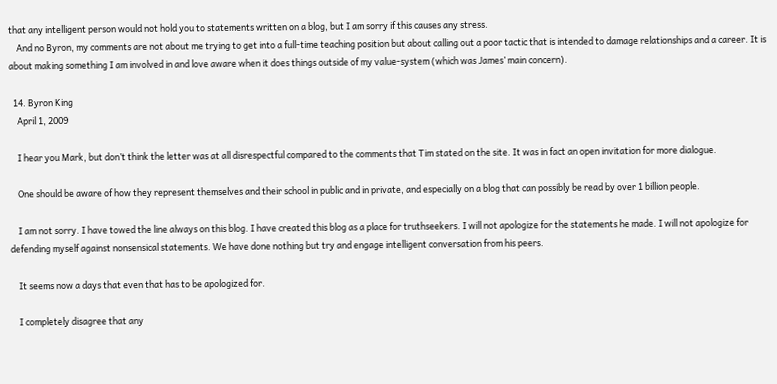that any intelligent person would not hold you to statements written on a blog, but I am sorry if this causes any stress.
    And no Byron, my comments are not about me trying to get into a full-time teaching position but about calling out a poor tactic that is intended to damage relationships and a career. It is about making something I am involved in and love aware when it does things outside of my value-system (which was James’ main concern).

  14. Byron King
    April 1, 2009

    I hear you Mark, but don’t think the letter was at all disrespectful compared to the comments that Tim stated on the site. It was in fact an open invitation for more dialogue.

    One should be aware of how they represent themselves and their school in public and in private, and especially on a blog that can possibly be read by over 1 billion people.

    I am not sorry. I have towed the line always on this blog. I have created this blog as a place for truthseekers. I will not apologize for the statements he made. I will not apologize for defending myself against nonsensical statements. We have done nothing but try and engage intelligent conversation from his peers.

    It seems now a days that even that has to be apologized for.

    I completely disagree that any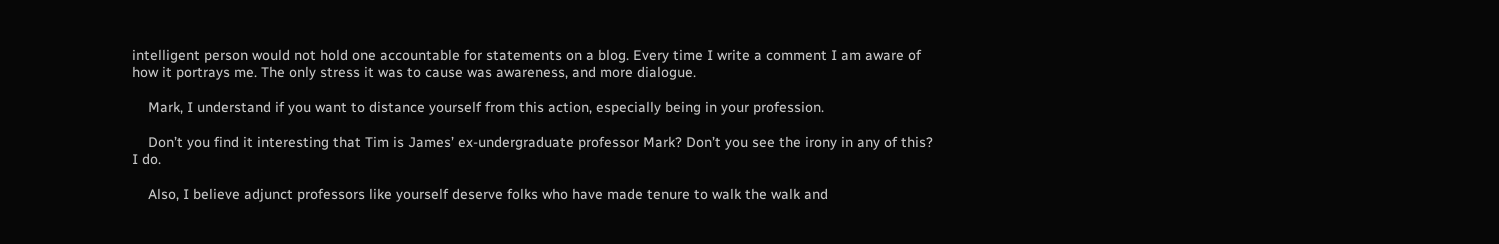intelligent person would not hold one accountable for statements on a blog. Every time I write a comment I am aware of how it portrays me. The only stress it was to cause was awareness, and more dialogue.

    Mark, I understand if you want to distance yourself from this action, especially being in your profession.

    Don’t you find it interesting that Tim is James’ ex-undergraduate professor Mark? Don’t you see the irony in any of this? I do.

    Also, I believe adjunct professors like yourself deserve folks who have made tenure to walk the walk and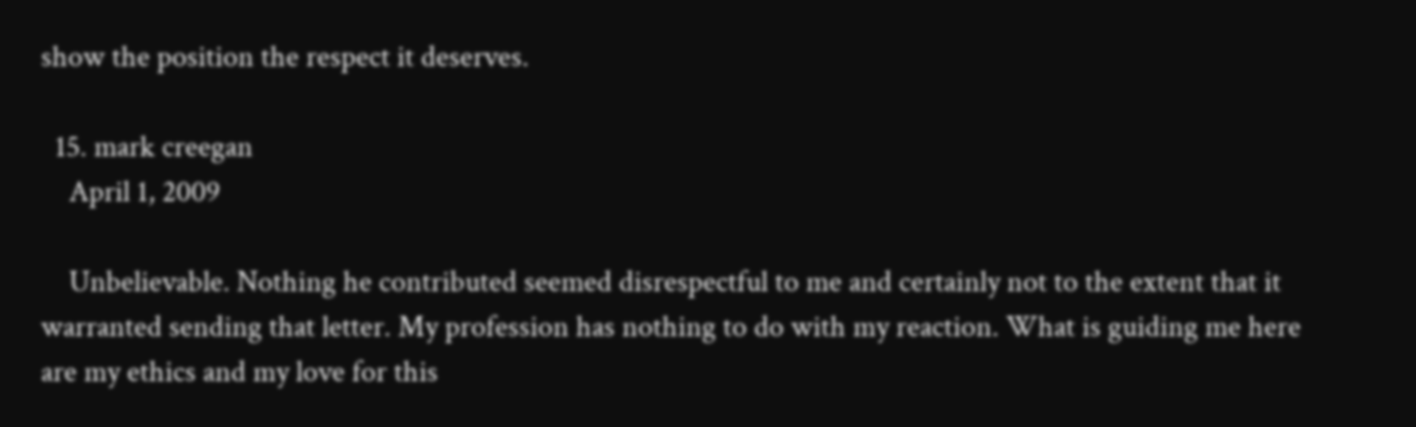show the position the respect it deserves.

  15. mark creegan
    April 1, 2009

    Unbelievable. Nothing he contributed seemed disrespectful to me and certainly not to the extent that it warranted sending that letter. My profession has nothing to do with my reaction. What is guiding me here are my ethics and my love for this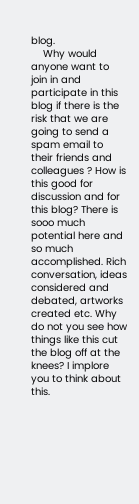blog.
    Why would anyone want to join in and participate in this blog if there is the risk that we are going to send a spam email to their friends and colleagues ? How is this good for discussion and for this blog? There is sooo much potential here and so much accomplished. Rich conversation, ideas considered and debated, artworks created etc. Why do not you see how things like this cut the blog off at the knees? I implore you to think about this.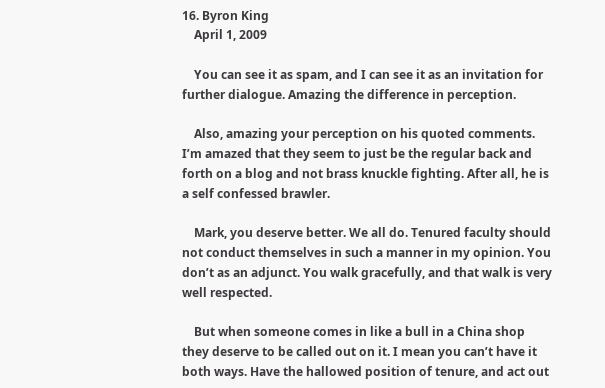16. Byron King
    April 1, 2009

    You can see it as spam, and I can see it as an invitation for further dialogue. Amazing the difference in perception.

    Also, amazing your perception on his quoted comments. I’m amazed that they seem to just be the regular back and forth on a blog and not brass knuckle fighting. After all, he is a self confessed brawler.

    Mark, you deserve better. We all do. Tenured faculty should not conduct themselves in such a manner in my opinion. You don’t as an adjunct. You walk gracefully, and that walk is very well respected.

    But when someone comes in like a bull in a China shop they deserve to be called out on it. I mean you can’t have it both ways. Have the hallowed position of tenure, and act out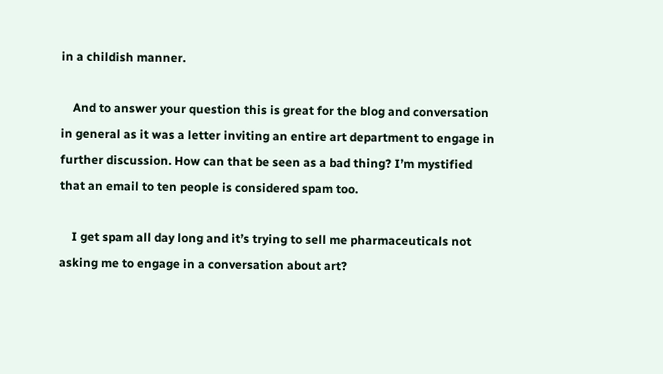in a childish manner.

    And to answer your question this is great for the blog and conversation in general as it was a letter inviting an entire art department to engage in further discussion. How can that be seen as a bad thing? I’m mystified that an email to ten people is considered spam too.

    I get spam all day long and it’s trying to sell me pharmaceuticals not asking me to engage in a conversation about art?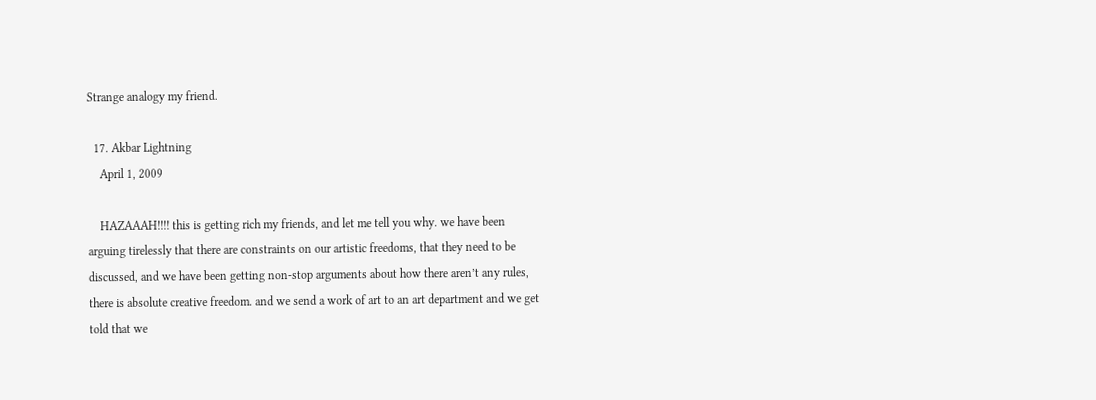Strange analogy my friend.

  17. Akbar Lightning
    April 1, 2009

    HAZAAAH!!!! this is getting rich my friends, and let me tell you why. we have been arguing tirelessly that there are constraints on our artistic freedoms, that they need to be discussed, and we have been getting non-stop arguments about how there aren’t any rules, there is absolute creative freedom. and we send a work of art to an art department and we get told that we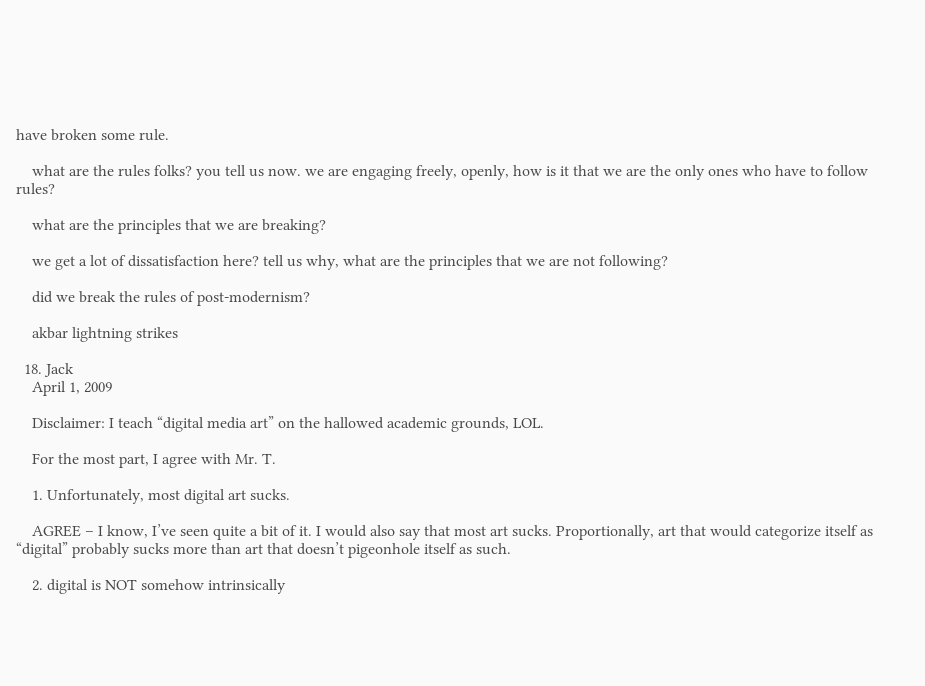have broken some rule.

    what are the rules folks? you tell us now. we are engaging freely, openly, how is it that we are the only ones who have to follow rules?

    what are the principles that we are breaking?

    we get a lot of dissatisfaction here? tell us why, what are the principles that we are not following?

    did we break the rules of post-modernism?

    akbar lightning strikes

  18. Jack
    April 1, 2009

    Disclaimer: I teach “digital media art” on the hallowed academic grounds, LOL.

    For the most part, I agree with Mr. T.

    1. Unfortunately, most digital art sucks.

    AGREE – I know, I’ve seen quite a bit of it. I would also say that most art sucks. Proportionally, art that would categorize itself as “digital” probably sucks more than art that doesn’t pigeonhole itself as such.

    2. digital is NOT somehow intrinsically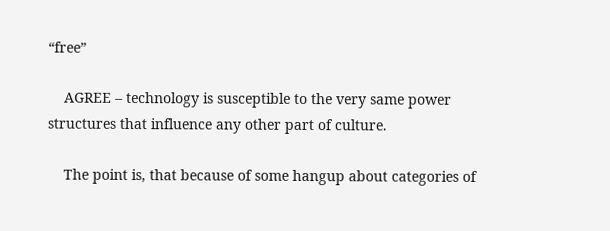“free”

    AGREE – technology is susceptible to the very same power structures that influence any other part of culture.

    The point is, that because of some hangup about categories of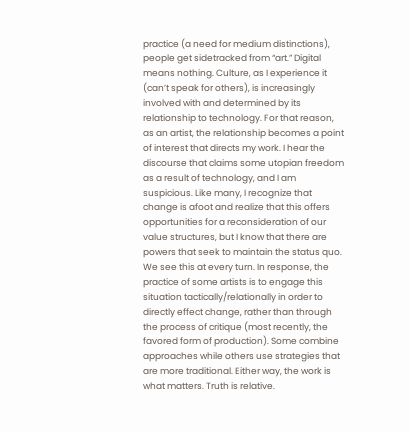practice (a need for medium distinctions), people get sidetracked from “art.” Digital means nothing. Culture, as I experience it (can’t speak for others), is increasingly involved with and determined by its relationship to technology. For that reason, as an artist, the relationship becomes a point of interest that directs my work. I hear the discourse that claims some utopian freedom as a result of technology, and I am suspicious. Like many, I recognize that change is afoot and realize that this offers opportunities for a reconsideration of our value structures, but I know that there are powers that seek to maintain the status quo. We see this at every turn. In response, the practice of some artists is to engage this situation tactically/relationally in order to directly effect change, rather than through the process of critique (most recently, the favored form of production). Some combine approaches while others use strategies that are more traditional. Either way, the work is what matters. Truth is relative.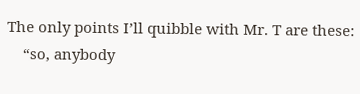The only points I’ll quibble with Mr. T are these:
    “so, anybody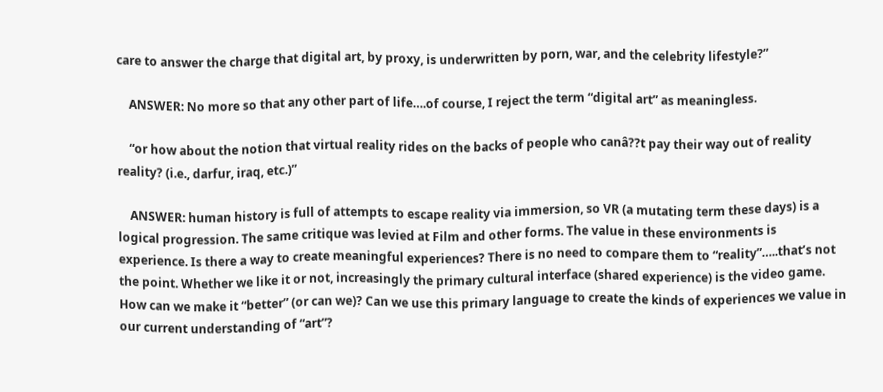care to answer the charge that digital art, by proxy, is underwritten by porn, war, and the celebrity lifestyle?”

    ANSWER: No more so that any other part of life….of course, I reject the term “digital art” as meaningless.

    “or how about the notion that virtual reality rides on the backs of people who canâ??t pay their way out of reality reality? (i.e., darfur, iraq, etc.)”

    ANSWER: human history is full of attempts to escape reality via immersion, so VR (a mutating term these days) is a logical progression. The same critique was levied at Film and other forms. The value in these environments is experience. Is there a way to create meaningful experiences? There is no need to compare them to “reality”…..that’s not the point. Whether we like it or not, increasingly the primary cultural interface (shared experience) is the video game. How can we make it “better” (or can we)? Can we use this primary language to create the kinds of experiences we value in our current understanding of “art”?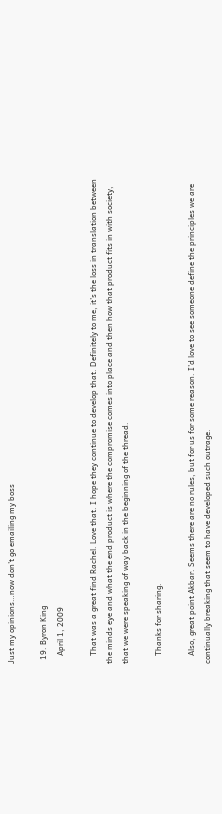Just my opinions…now don’t go emailing my boss

  19. Byron King
    April 1, 2009

    That was a great find Rachel. Love that. I hope they continue to develop that. Definitely to me, it’s the loss in translation between the minds eye and what the end product is where the compromise comes into place and then how that product fits in with society, that we were speaking of way back in the beginning of the thread.

    Thanks for sharing.

    Also, great point Akbar. Seems there are no rules, but for us for some reason. I’d love to see someone define the principles we are continually breaking that seem to have developed such outrage.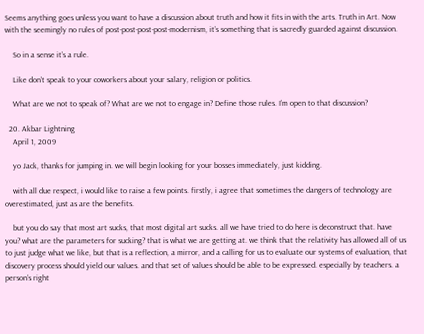Seems anything goes unless you want to have a discussion about truth and how it fits in with the arts. Truth in Art. Now with the seemingly no rules of post-post-post-post-modernism, it’s something that is sacredly guarded against discussion.

    So in a sense it’s a rule.

    Like don’t speak to your coworkers about your salary, religion or politics.

    What are we not to speak of? What are we not to engage in? Define those rules. I’m open to that discussion?

  20. Akbar Lightning
    April 1, 2009

    yo Jack, thanks for jumping in. we will begin looking for your bosses immediately, just kidding.

    with all due respect, i would like to raise a few points. firstly, i agree that sometimes the dangers of technology are overestimated, just as are the benefits.

    but you do say that most art sucks, that most digital art sucks. all we have tried to do here is deconstruct that. have you? what are the parameters for sucking? that is what we are getting at. we think that the relativity has allowed all of us to just judge what we like, but that is a reflection, a mirror, and a calling for us to evaluate our systems of evaluation, that discovery process should yield our values. and that set of values should be able to be expressed. especially by teachers. a person’s right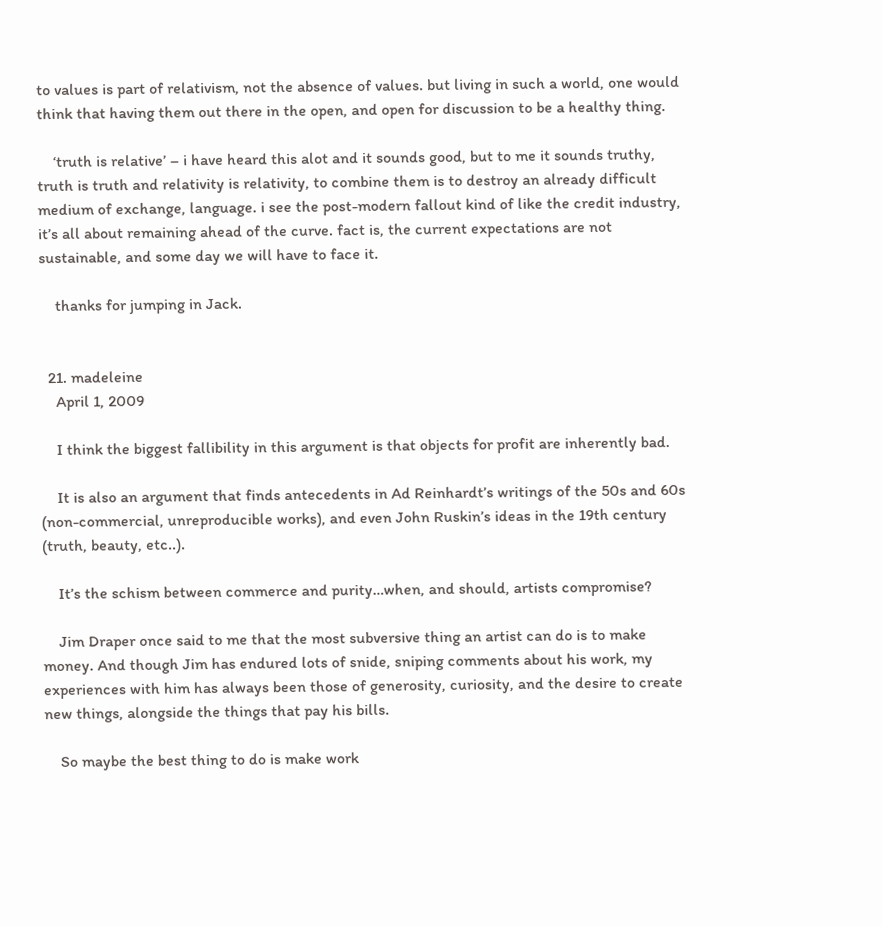to values is part of relativism, not the absence of values. but living in such a world, one would think that having them out there in the open, and open for discussion to be a healthy thing.

    ‘truth is relative’ – i have heard this alot and it sounds good, but to me it sounds truthy, truth is truth and relativity is relativity, to combine them is to destroy an already difficult medium of exchange, language. i see the post-modern fallout kind of like the credit industry, it’s all about remaining ahead of the curve. fact is, the current expectations are not sustainable, and some day we will have to face it.

    thanks for jumping in Jack.


  21. madeleine
    April 1, 2009

    I think the biggest fallibility in this argument is that objects for profit are inherently bad.

    It is also an argument that finds antecedents in Ad Reinhardt’s writings of the 50s and 60s (non-commercial, unreproducible works), and even John Ruskin’s ideas in the 19th century (truth, beauty, etc..).

    It’s the schism between commerce and purity…when, and should, artists compromise?

    Jim Draper once said to me that the most subversive thing an artist can do is to make money. And though Jim has endured lots of snide, sniping comments about his work, my experiences with him has always been those of generosity, curiosity, and the desire to create new things, alongside the things that pay his bills.

    So maybe the best thing to do is make work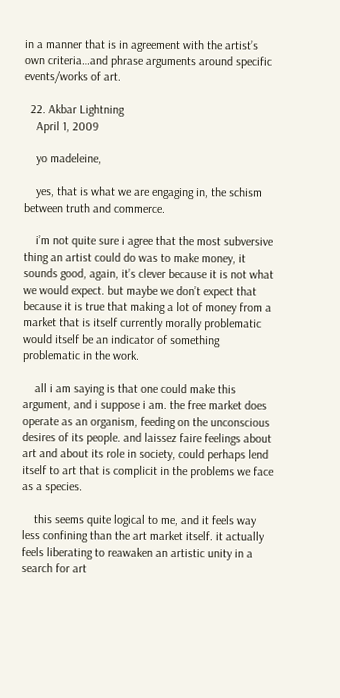in a manner that is in agreement with the artist’s own criteria…and phrase arguments around specific events/works of art.

  22. Akbar Lightning
    April 1, 2009

    yo madeleine,

    yes, that is what we are engaging in, the schism between truth and commerce.

    i’m not quite sure i agree that the most subversive thing an artist could do was to make money, it sounds good, again, it’s clever because it is not what we would expect. but maybe we don’t expect that because it is true that making a lot of money from a market that is itself currently morally problematic would itself be an indicator of something problematic in the work.

    all i am saying is that one could make this argument, and i suppose i am. the free market does operate as an organism, feeding on the unconscious desires of its people. and laissez faire feelings about art and about its role in society, could perhaps lend itself to art that is complicit in the problems we face as a species.

    this seems quite logical to me, and it feels way less confining than the art market itself. it actually feels liberating to reawaken an artistic unity in a search for art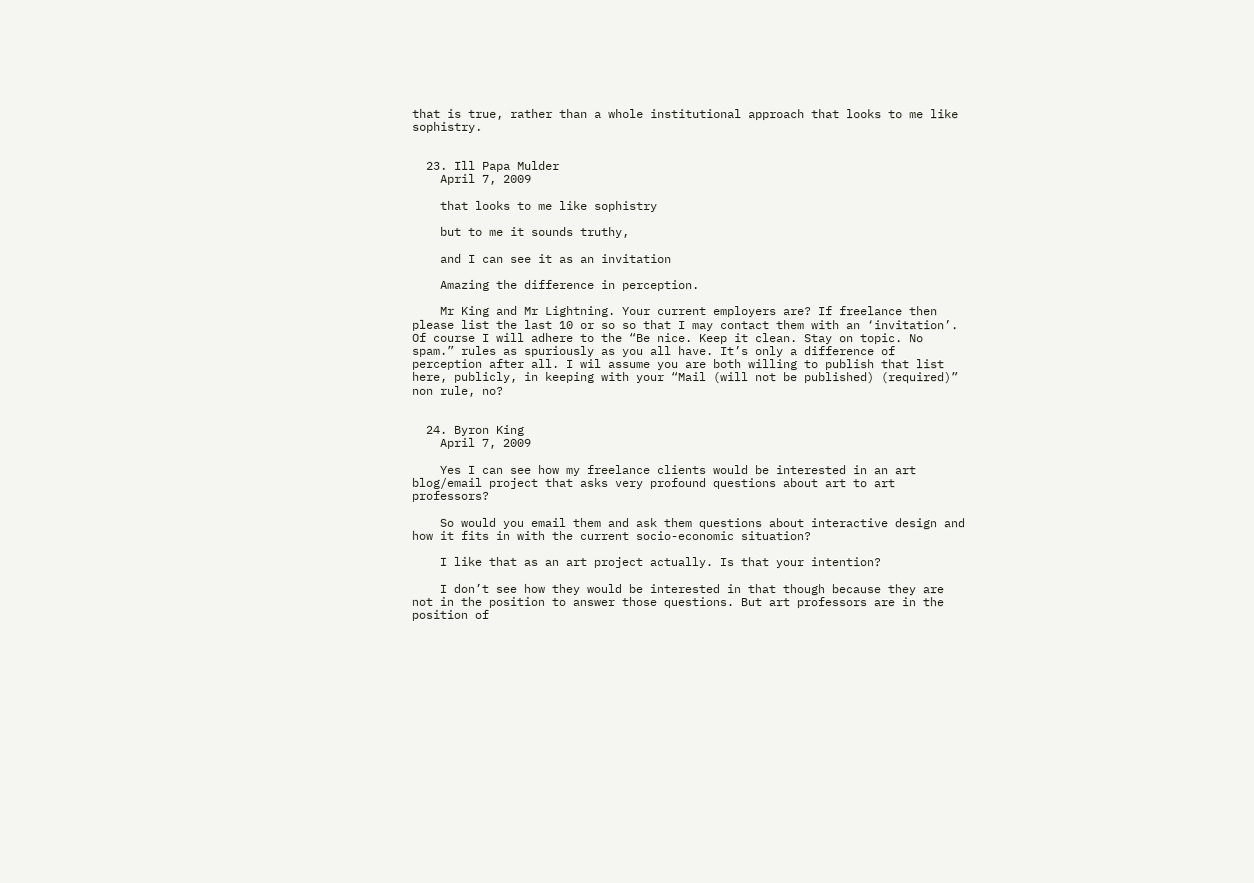that is true, rather than a whole institutional approach that looks to me like sophistry.


  23. Ill Papa Mulder
    April 7, 2009

    that looks to me like sophistry

    but to me it sounds truthy,

    and I can see it as an invitation

    Amazing the difference in perception.

    Mr King and Mr Lightning. Your current employers are? If freelance then please list the last 10 or so so that I may contact them with an ‘invitation’. Of course I will adhere to the “Be nice. Keep it clean. Stay on topic. No spam.” rules as spuriously as you all have. It’s only a difference of perception after all. I wil assume you are both willing to publish that list here, publicly, in keeping with your “Mail (will not be published) (required)” non rule, no?


  24. Byron King
    April 7, 2009

    Yes I can see how my freelance clients would be interested in an art blog/email project that asks very profound questions about art to art professors?

    So would you email them and ask them questions about interactive design and how it fits in with the current socio-economic situation?

    I like that as an art project actually. Is that your intention?

    I don’t see how they would be interested in that though because they are not in the position to answer those questions. But art professors are in the position of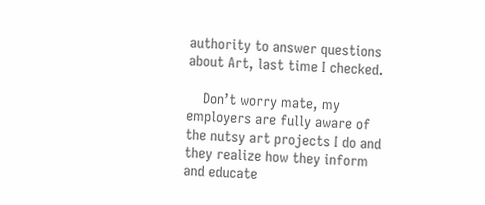authority to answer questions about Art, last time I checked.

    Don’t worry mate, my employers are fully aware of the nutsy art projects I do and they realize how they inform and educate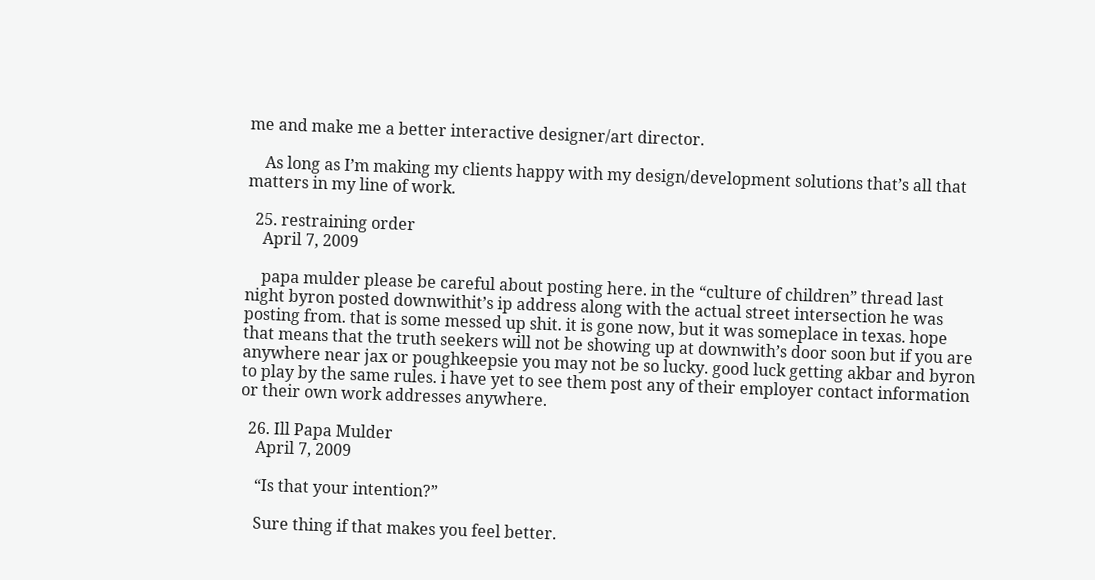me and make me a better interactive designer/art director.

    As long as I’m making my clients happy with my design/development solutions that’s all that matters in my line of work.

  25. restraining order
    April 7, 2009

    papa mulder please be careful about posting here. in the “culture of children” thread last night byron posted downwithit’s ip address along with the actual street intersection he was posting from. that is some messed up shit. it is gone now, but it was someplace in texas. hope that means that the truth seekers will not be showing up at downwith’s door soon but if you are anywhere near jax or poughkeepsie you may not be so lucky. good luck getting akbar and byron to play by the same rules. i have yet to see them post any of their employer contact information or their own work addresses anywhere.

  26. Ill Papa Mulder
    April 7, 2009

    “Is that your intention?”

    Sure thing if that makes you feel better.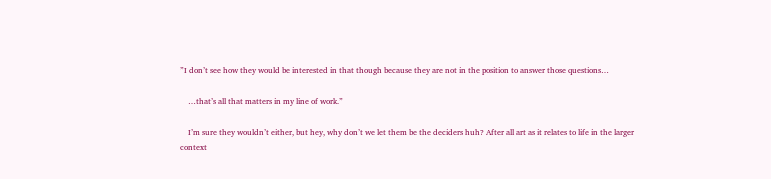”I don’t see how they would be interested in that though because they are not in the position to answer those questions…

    …that’s all that matters in my line of work.”

    I’m sure they wouldn’t either, but hey, why don’t we let them be the deciders huh? After all art as it relates to life in the larger context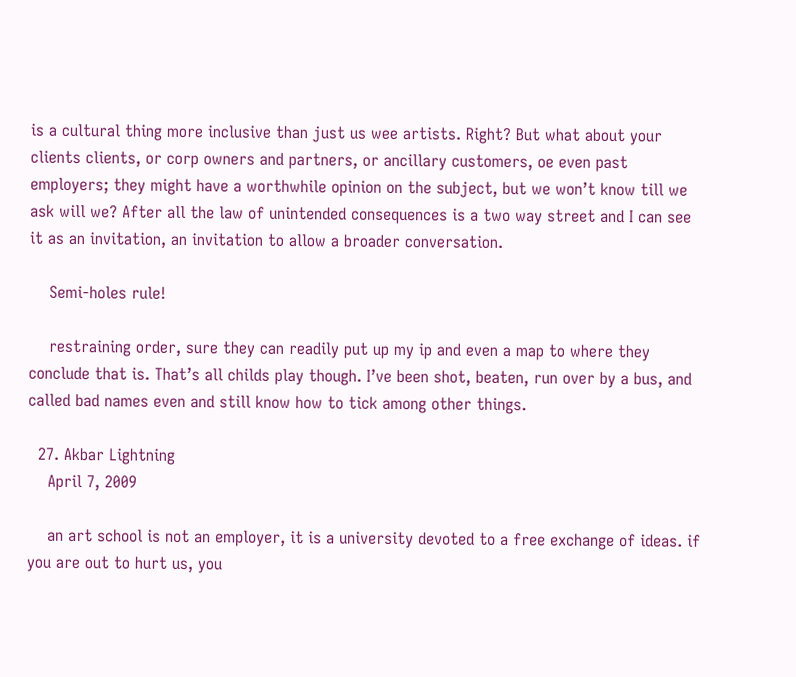is a cultural thing more inclusive than just us wee artists. Right? But what about your clients clients, or corp owners and partners, or ancillary customers, oe even past employers; they might have a worthwhile opinion on the subject, but we won’t know till we ask will we? After all the law of unintended consequences is a two way street and I can see it as an invitation, an invitation to allow a broader conversation.

    Semi-holes rule!

    restraining order, sure they can readily put up my ip and even a map to where they conclude that is. That’s all childs play though. I’ve been shot, beaten, run over by a bus, and called bad names even and still know how to tick among other things.

  27. Akbar Lightning
    April 7, 2009

    an art school is not an employer, it is a university devoted to a free exchange of ideas. if you are out to hurt us, you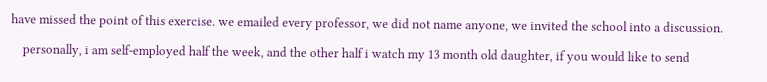have missed the point of this exercise. we emailed every professor, we did not name anyone, we invited the school into a discussion.

    personally, i am self-employed half the week, and the other half i watch my 13 month old daughter, if you would like to send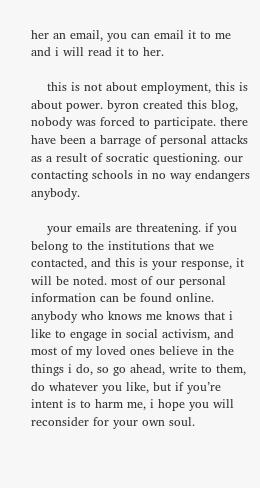her an email, you can email it to me and i will read it to her.

    this is not about employment, this is about power. byron created this blog, nobody was forced to participate. there have been a barrage of personal attacks as a result of socratic questioning. our contacting schools in no way endangers anybody.

    your emails are threatening. if you belong to the institutions that we contacted, and this is your response, it will be noted. most of our personal information can be found online. anybody who knows me knows that i like to engage in social activism, and most of my loved ones believe in the things i do, so go ahead, write to them, do whatever you like, but if you’re intent is to harm me, i hope you will reconsider for your own soul.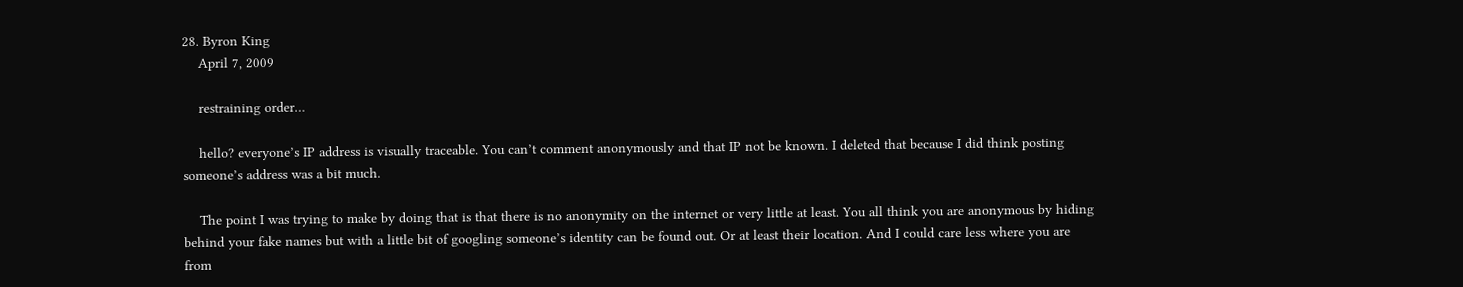28. Byron King
    April 7, 2009

    restraining order…

    hello? everyone’s IP address is visually traceable. You can’t comment anonymously and that IP not be known. I deleted that because I did think posting someone’s address was a bit much.

    The point I was trying to make by doing that is that there is no anonymity on the internet or very little at least. You all think you are anonymous by hiding behind your fake names but with a little bit of googling someone’s identity can be found out. Or at least their location. And I could care less where you are from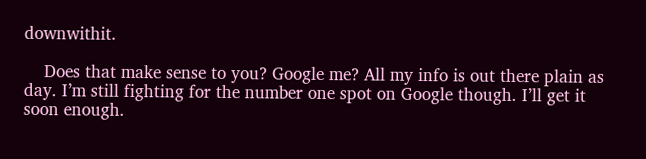downwithit.

    Does that make sense to you? Google me? All my info is out there plain as day. I’m still fighting for the number one spot on Google though. I’ll get it soon enough.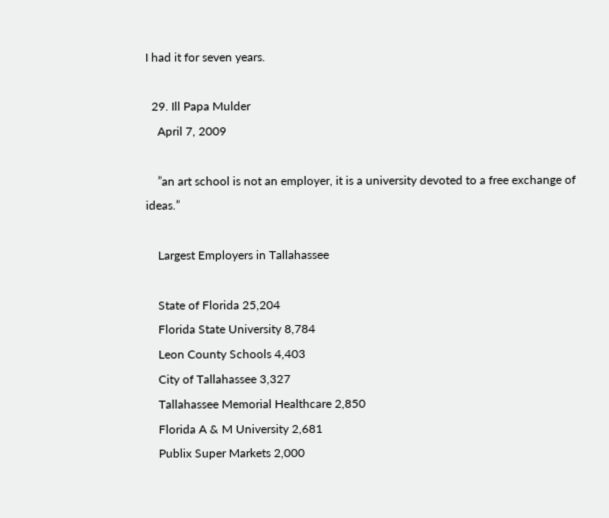I had it for seven years.

  29. Ill Papa Mulder
    April 7, 2009

    ”an art school is not an employer, it is a university devoted to a free exchange of ideas.”

    Largest Employers in Tallahassee

    State of Florida 25,204
    Florida State University 8,784
    Leon County Schools 4,403
    City of Tallahassee 3,327
    Tallahassee Memorial Healthcare 2,850
    Florida A & M University 2,681
    Publix Super Markets 2,000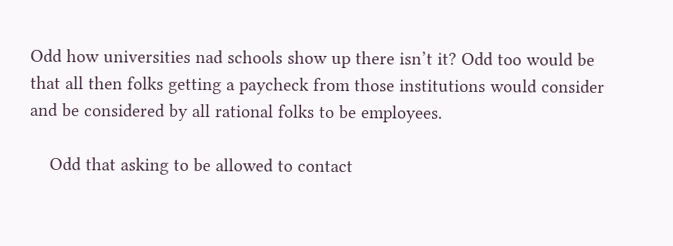Odd how universities nad schools show up there isn’t it? Odd too would be that all then folks getting a paycheck from those institutions would consider and be considered by all rational folks to be employees.

    Odd that asking to be allowed to contact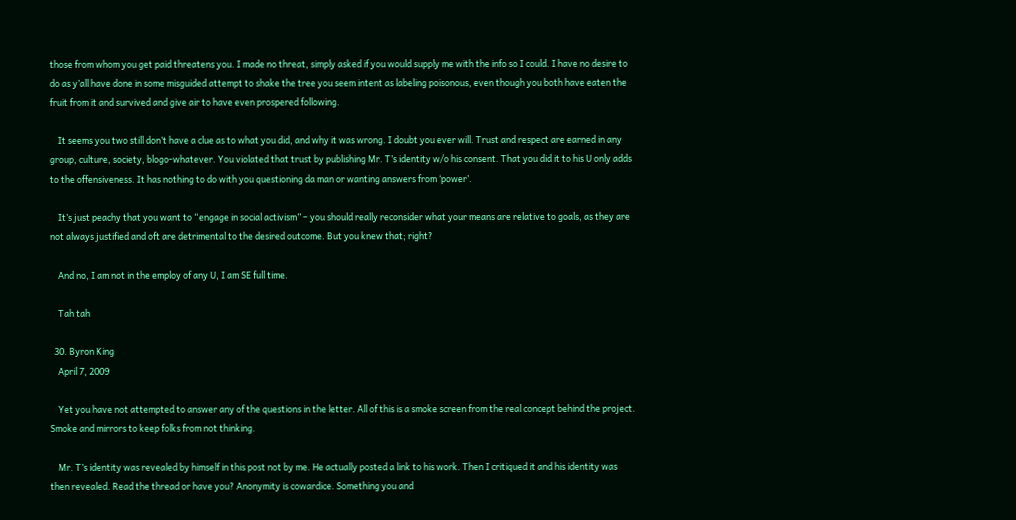those from whom you get paid threatens you. I made no threat, simply asked if you would supply me with the info so I could. I have no desire to do as y’all have done in some misguided attempt to shake the tree you seem intent as labeling poisonous, even though you both have eaten the fruit from it and survived and give air to have even prospered following.

    It seems you two still don’t have a clue as to what you did, and why it was wrong. I doubt you ever will. Trust and respect are earned in any group, culture, society, blogo-whatever. You violated that trust by publishing Mr. T’s identity w/o his consent. That you did it to his U only adds to the offensiveness. It has nothing to do with you questioning da man or wanting answers from ‘power’.

    It’s just peachy that you want to “engage in social activism” – you should really reconsider what your means are relative to goals, as they are not always justified and oft are detrimental to the desired outcome. But you knew that; right?

    And no, I am not in the employ of any U, I am SE full time.

    Tah tah

  30. Byron King
    April 7, 2009

    Yet you have not attempted to answer any of the questions in the letter. All of this is a smoke screen from the real concept behind the project. Smoke and mirrors to keep folks from not thinking.

    Mr. T’s identity was revealed by himself in this post not by me. He actually posted a link to his work. Then I critiqued it and his identity was then revealed. Read the thread or have you? Anonymity is cowardice. Something you and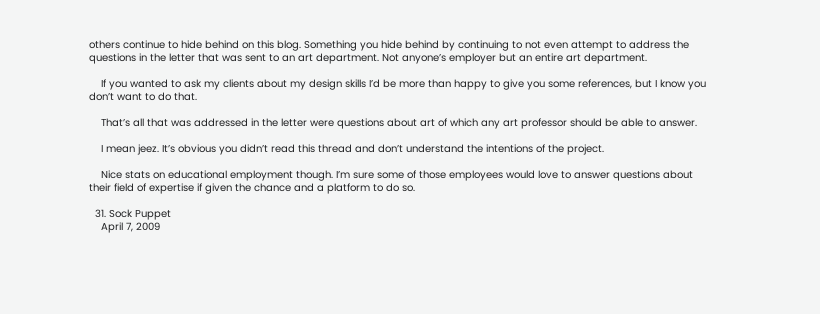others continue to hide behind on this blog. Something you hide behind by continuing to not even attempt to address the questions in the letter that was sent to an art department. Not anyone’s employer but an entire art department.

    If you wanted to ask my clients about my design skills I’d be more than happy to give you some references, but I know you don’t want to do that.

    That’s all that was addressed in the letter were questions about art of which any art professor should be able to answer.

    I mean jeez. It’s obvious you didn’t read this thread and don’t understand the intentions of the project.

    Nice stats on educational employment though. I’m sure some of those employees would love to answer questions about their field of expertise if given the chance and a platform to do so.

  31. Sock Puppet
    April 7, 2009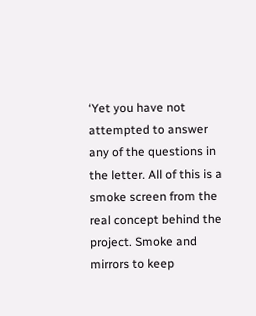‘Yet you have not attempted to answer any of the questions in the letter. All of this is a smoke screen from the real concept behind the project. Smoke and mirrors to keep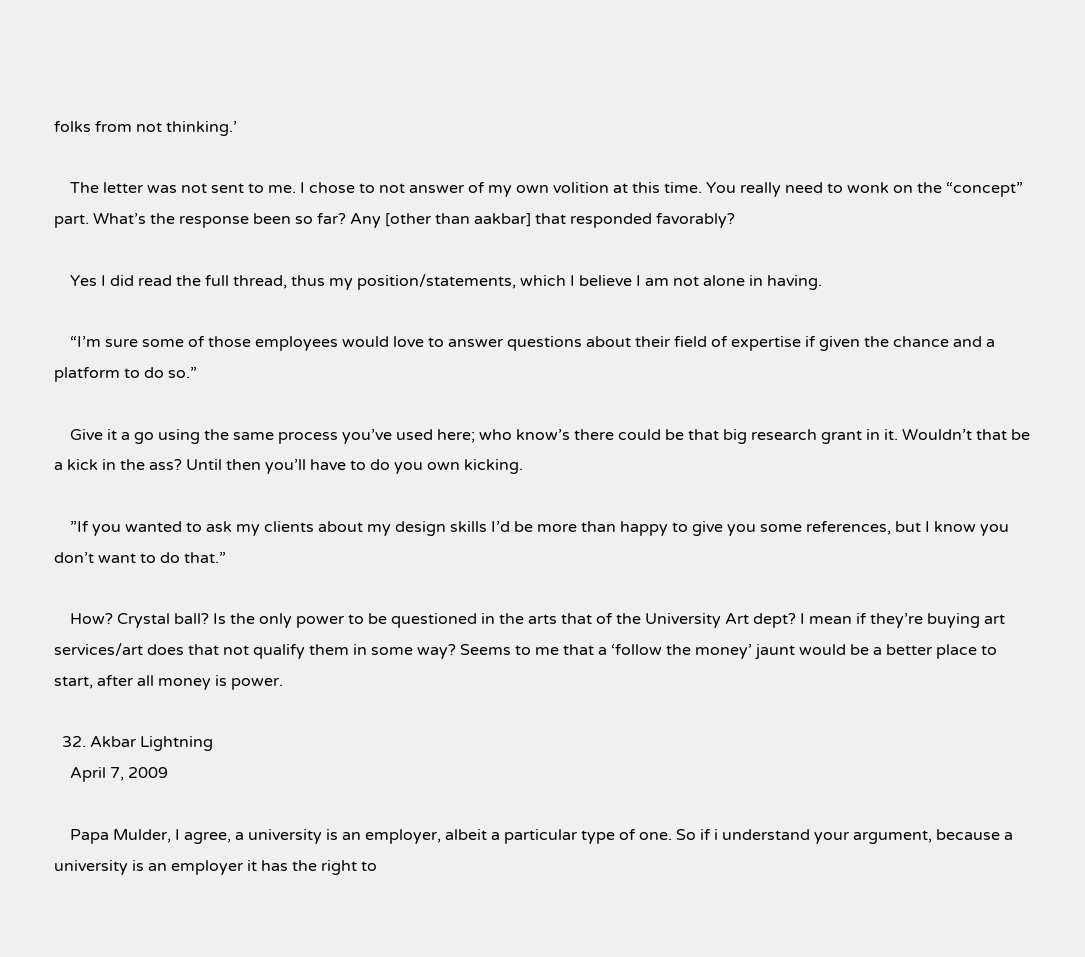folks from not thinking.’

    The letter was not sent to me. I chose to not answer of my own volition at this time. You really need to wonk on the “concept” part. What’s the response been so far? Any [other than aakbar] that responded favorably?

    Yes I did read the full thread, thus my position/statements, which I believe I am not alone in having.

    “I’m sure some of those employees would love to answer questions about their field of expertise if given the chance and a platform to do so.”

    Give it a go using the same process you’ve used here; who know’s there could be that big research grant in it. Wouldn’t that be a kick in the ass? Until then you’ll have to do you own kicking.

    ”If you wanted to ask my clients about my design skills I’d be more than happy to give you some references, but I know you don’t want to do that.”

    How? Crystal ball? Is the only power to be questioned in the arts that of the University Art dept? I mean if they’re buying art services/art does that not qualify them in some way? Seems to me that a ‘follow the money’ jaunt would be a better place to start, after all money is power.

  32. Akbar Lightning
    April 7, 2009

    Papa Mulder, I agree, a university is an employer, albeit a particular type of one. So if i understand your argument, because a university is an employer it has the right to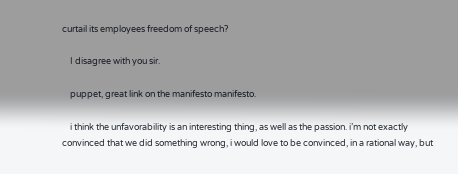curtail its employees freedom of speech?

    I disagree with you sir.

    puppet, great link on the manifesto manifesto.

    i think the unfavorability is an interesting thing, as well as the passion. i’m not exactly convinced that we did something wrong, i would love to be convinced, in a rational way, but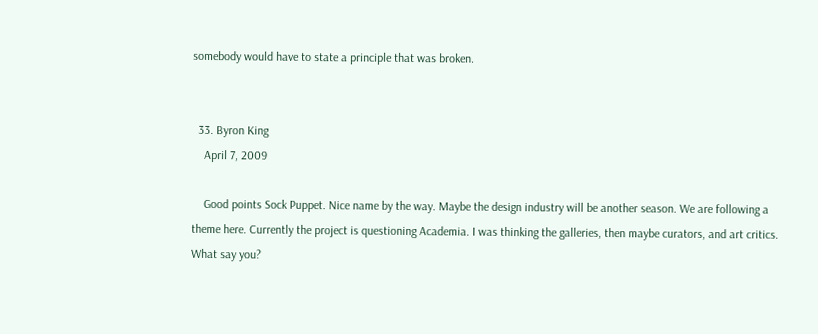somebody would have to state a principle that was broken.


  33. Byron King
    April 7, 2009

    Good points Sock Puppet. Nice name by the way. Maybe the design industry will be another season. We are following a theme here. Currently the project is questioning Academia. I was thinking the galleries, then maybe curators, and art critics. What say you?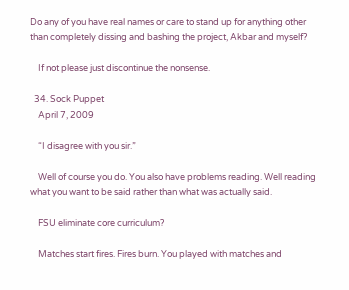Do any of you have real names or care to stand up for anything other than completely dissing and bashing the project, Akbar and myself?

    If not please just discontinue the nonsense.

  34. Sock Puppet
    April 7, 2009

    “I disagree with you sir.”

    Well of course you do. You also have problems reading. Well reading what you want to be said rather than what was actually said.

    FSU eliminate core curriculum?

    Matches start fires. Fires burn. You played with matches and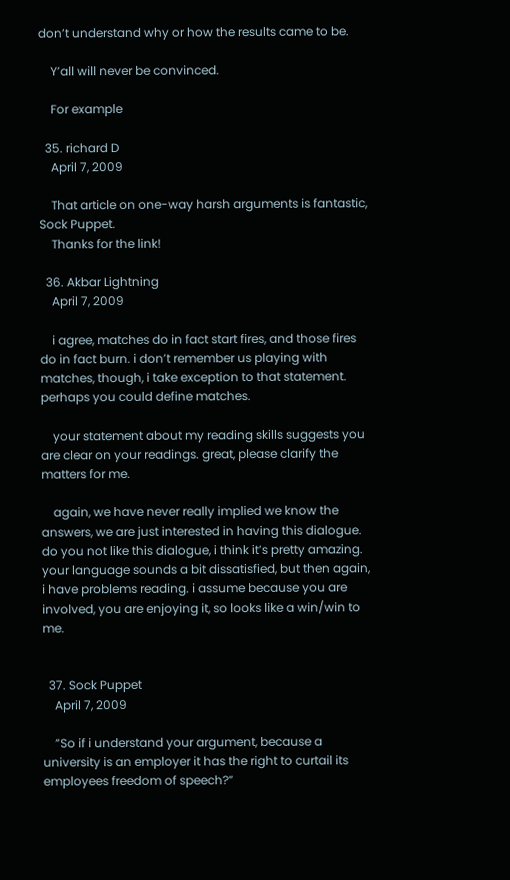don’t understand why or how the results came to be.

    Y’all will never be convinced.

    For example

  35. richard D
    April 7, 2009

    That article on one-way harsh arguments is fantastic, Sock Puppet.
    Thanks for the link!

  36. Akbar Lightning
    April 7, 2009

    i agree, matches do in fact start fires, and those fires do in fact burn. i don’t remember us playing with matches, though, i take exception to that statement. perhaps you could define matches.

    your statement about my reading skills suggests you are clear on your readings. great, please clarify the matters for me.

    again, we have never really implied we know the answers, we are just interested in having this dialogue. do you not like this dialogue, i think it’s pretty amazing. your language sounds a bit dissatisfied, but then again, i have problems reading. i assume because you are involved, you are enjoying it, so looks like a win/win to me.


  37. Sock Puppet
    April 7, 2009

    ”So if i understand your argument, because a university is an employer it has the right to curtail its employees freedom of speech?”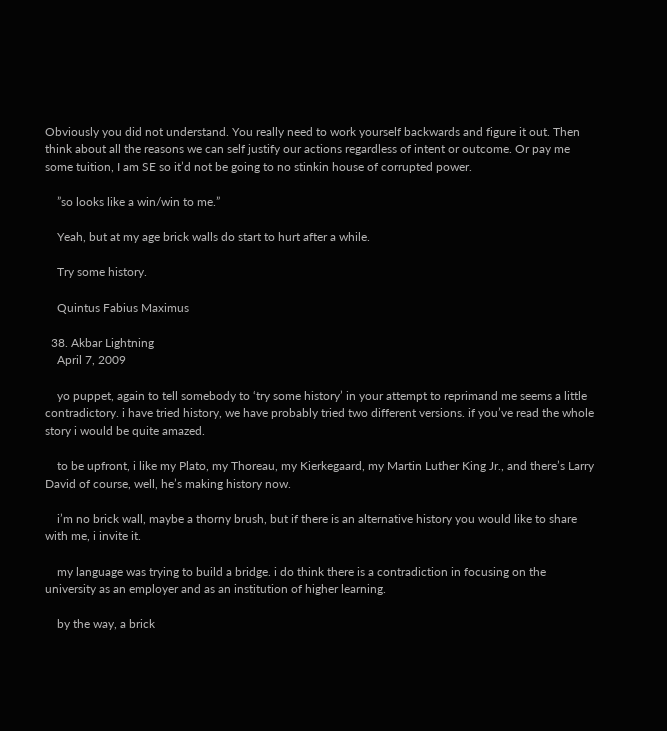Obviously you did not understand. You really need to work yourself backwards and figure it out. Then think about all the reasons we can self justify our actions regardless of intent or outcome. Or pay me some tuition, I am SE so it’d not be going to no stinkin house of corrupted power.

    ”so looks like a win/win to me.”

    Yeah, but at my age brick walls do start to hurt after a while.

    Try some history.

    Quintus Fabius Maximus

  38. Akbar Lightning
    April 7, 2009

    yo puppet, again to tell somebody to ‘try some history’ in your attempt to reprimand me seems a little contradictory. i have tried history, we have probably tried two different versions. if you’ve read the whole story i would be quite amazed.

    to be upfront, i like my Plato, my Thoreau, my Kierkegaard, my Martin Luther King Jr., and there’s Larry David of course, well, he’s making history now.

    i’m no brick wall, maybe a thorny brush, but if there is an alternative history you would like to share with me, i invite it.

    my language was trying to build a bridge. i do think there is a contradiction in focusing on the university as an employer and as an institution of higher learning.

    by the way, a brick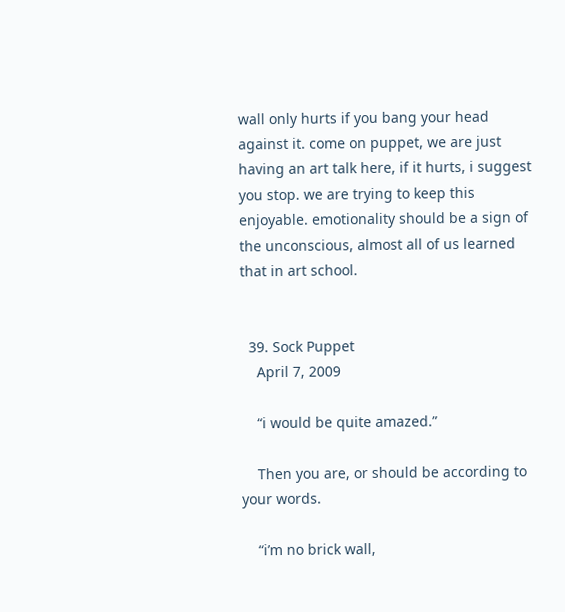wall only hurts if you bang your head against it. come on puppet, we are just having an art talk here, if it hurts, i suggest you stop. we are trying to keep this enjoyable. emotionality should be a sign of the unconscious, almost all of us learned that in art school.


  39. Sock Puppet
    April 7, 2009

    “i would be quite amazed.”

    Then you are, or should be according to your words.

    “i’m no brick wall,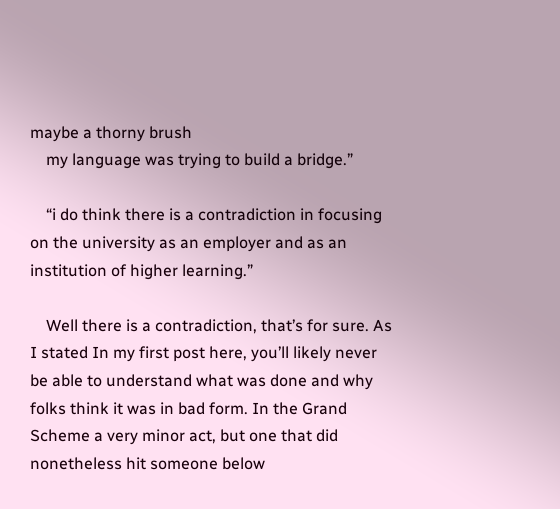maybe a thorny brush
    my language was trying to build a bridge.”

    “i do think there is a contradiction in focusing on the university as an employer and as an institution of higher learning.”

    Well there is a contradiction, that’s for sure. As I stated In my first post here, you’ll likely never be able to understand what was done and why folks think it was in bad form. In the Grand Scheme a very minor act, but one that did nonetheless hit someone below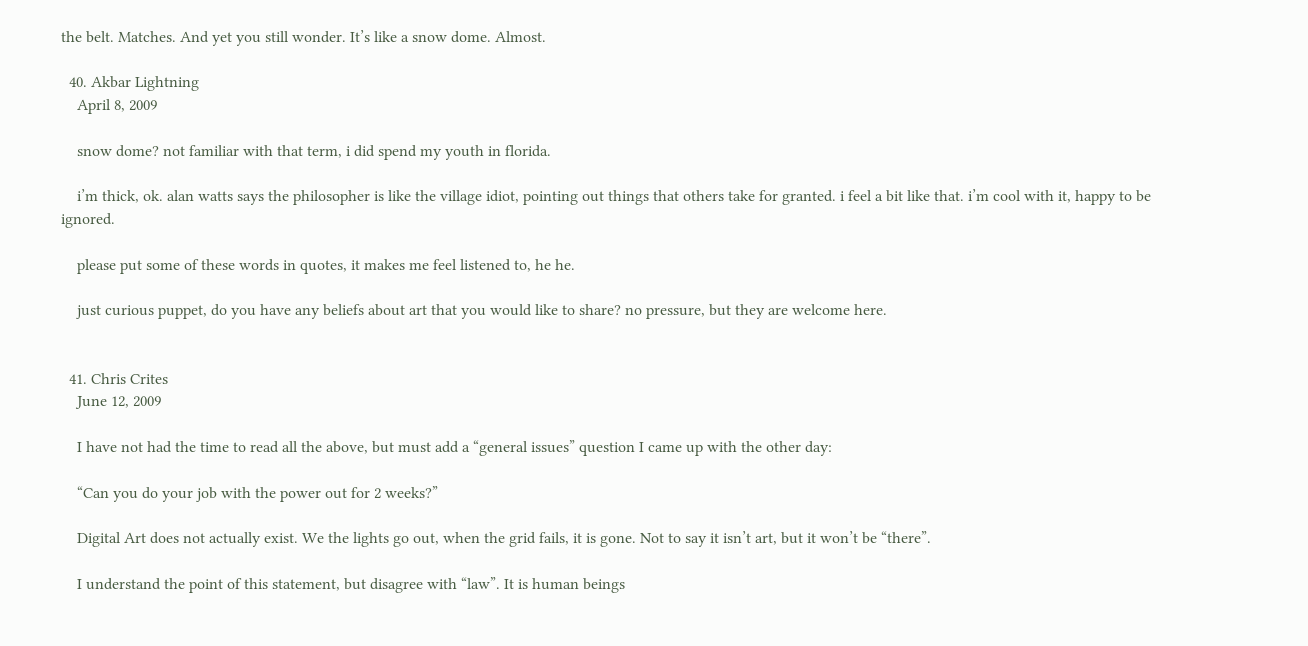the belt. Matches. And yet you still wonder. It’s like a snow dome. Almost.

  40. Akbar Lightning
    April 8, 2009

    snow dome? not familiar with that term, i did spend my youth in florida.

    i’m thick, ok. alan watts says the philosopher is like the village idiot, pointing out things that others take for granted. i feel a bit like that. i’m cool with it, happy to be ignored.

    please put some of these words in quotes, it makes me feel listened to, he he.

    just curious puppet, do you have any beliefs about art that you would like to share? no pressure, but they are welcome here.


  41. Chris Crites
    June 12, 2009

    I have not had the time to read all the above, but must add a “general issues” question I came up with the other day:

    “Can you do your job with the power out for 2 weeks?”

    Digital Art does not actually exist. We the lights go out, when the grid fails, it is gone. Not to say it isn’t art, but it won’t be “there”.

    I understand the point of this statement, but disagree with “law”. It is human beings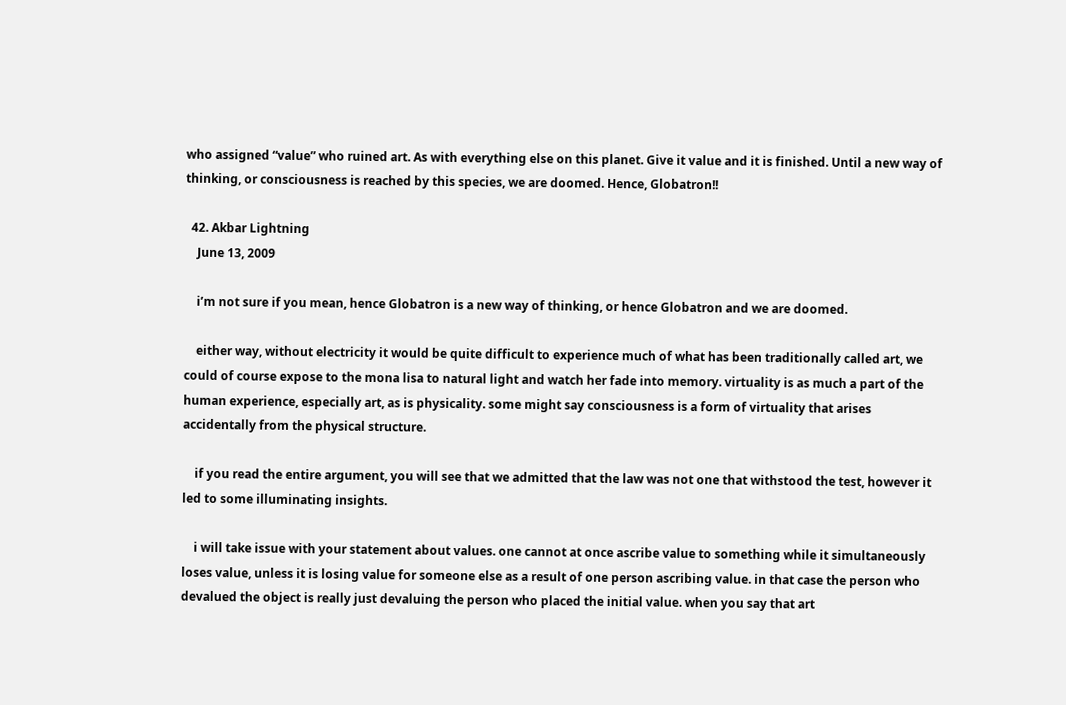who assigned “value” who ruined art. As with everything else on this planet. Give it value and it is finished. Until a new way of thinking, or consciousness is reached by this species, we are doomed. Hence, Globatron!!

  42. Akbar Lightning
    June 13, 2009

    i’m not sure if you mean, hence Globatron is a new way of thinking, or hence Globatron and we are doomed.

    either way, without electricity it would be quite difficult to experience much of what has been traditionally called art, we could of course expose to the mona lisa to natural light and watch her fade into memory. virtuality is as much a part of the human experience, especially art, as is physicality. some might say consciousness is a form of virtuality that arises accidentally from the physical structure.

    if you read the entire argument, you will see that we admitted that the law was not one that withstood the test, however it led to some illuminating insights.

    i will take issue with your statement about values. one cannot at once ascribe value to something while it simultaneously loses value, unless it is losing value for someone else as a result of one person ascribing value. in that case the person who devalued the object is really just devaluing the person who placed the initial value. when you say that art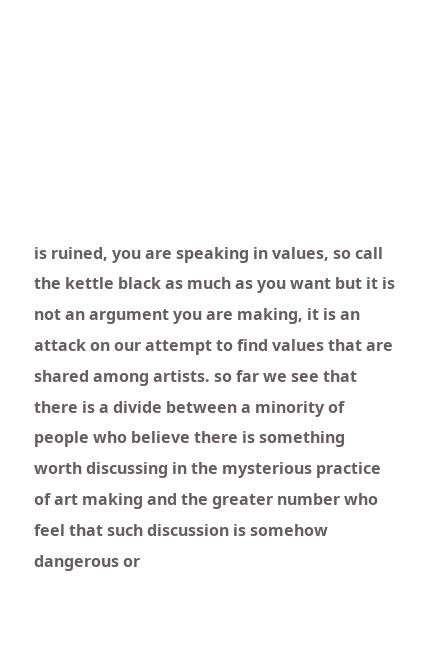is ruined, you are speaking in values, so call the kettle black as much as you want but it is not an argument you are making, it is an attack on our attempt to find values that are shared among artists. so far we see that there is a divide between a minority of people who believe there is something worth discussing in the mysterious practice of art making and the greater number who feel that such discussion is somehow dangerous or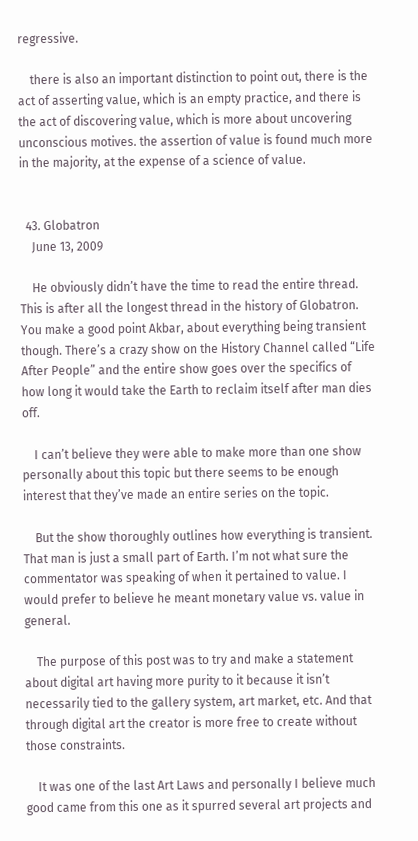regressive.

    there is also an important distinction to point out, there is the act of asserting value, which is an empty practice, and there is the act of discovering value, which is more about uncovering unconscious motives. the assertion of value is found much more in the majority, at the expense of a science of value.


  43. Globatron
    June 13, 2009

    He obviously didn’t have the time to read the entire thread. This is after all the longest thread in the history of Globatron. You make a good point Akbar, about everything being transient though. There’s a crazy show on the History Channel called “Life After People” and the entire show goes over the specifics of how long it would take the Earth to reclaim itself after man dies off.

    I can’t believe they were able to make more than one show personally about this topic but there seems to be enough interest that they’ve made an entire series on the topic.

    But the show thoroughly outlines how everything is transient. That man is just a small part of Earth. I’m not what sure the commentator was speaking of when it pertained to value. I would prefer to believe he meant monetary value vs. value in general.

    The purpose of this post was to try and make a statement about digital art having more purity to it because it isn’t necessarily tied to the gallery system, art market, etc. And that through digital art the creator is more free to create without those constraints.

    It was one of the last Art Laws and personally I believe much good came from this one as it spurred several art projects and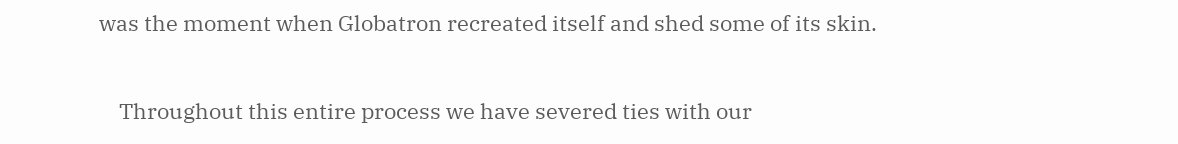was the moment when Globatron recreated itself and shed some of its skin.

    Throughout this entire process we have severed ties with our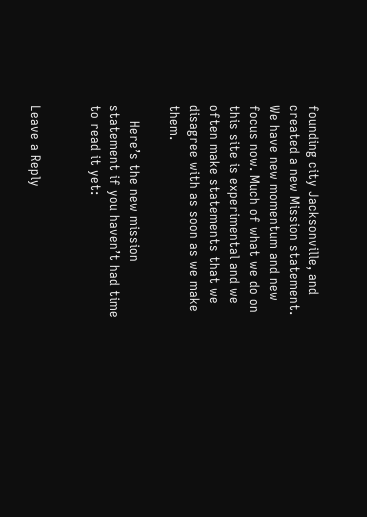founding city Jacksonville, and created a new Mission statement. We have new momentum and new focus now. Much of what we do on this site is experimental and we often make statements that we disagree with as soon as we make them.

    Here’s the new mission statement if you haven’t had time to read it yet:


Leave a Reply